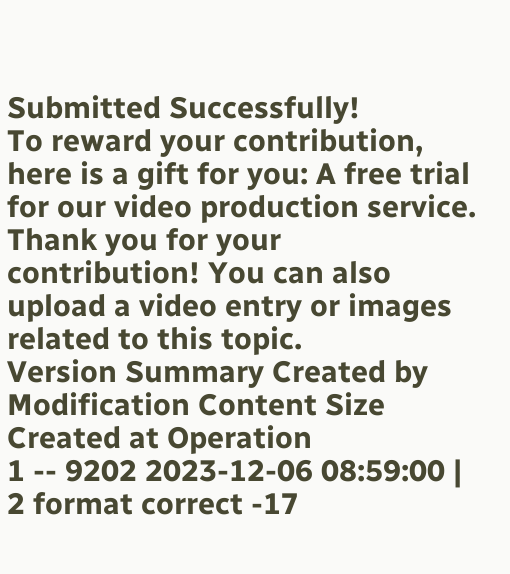Submitted Successfully!
To reward your contribution, here is a gift for you: A free trial for our video production service.
Thank you for your contribution! You can also upload a video entry or images related to this topic.
Version Summary Created by Modification Content Size Created at Operation
1 -- 9202 2023-12-06 08:59:00 |
2 format correct -17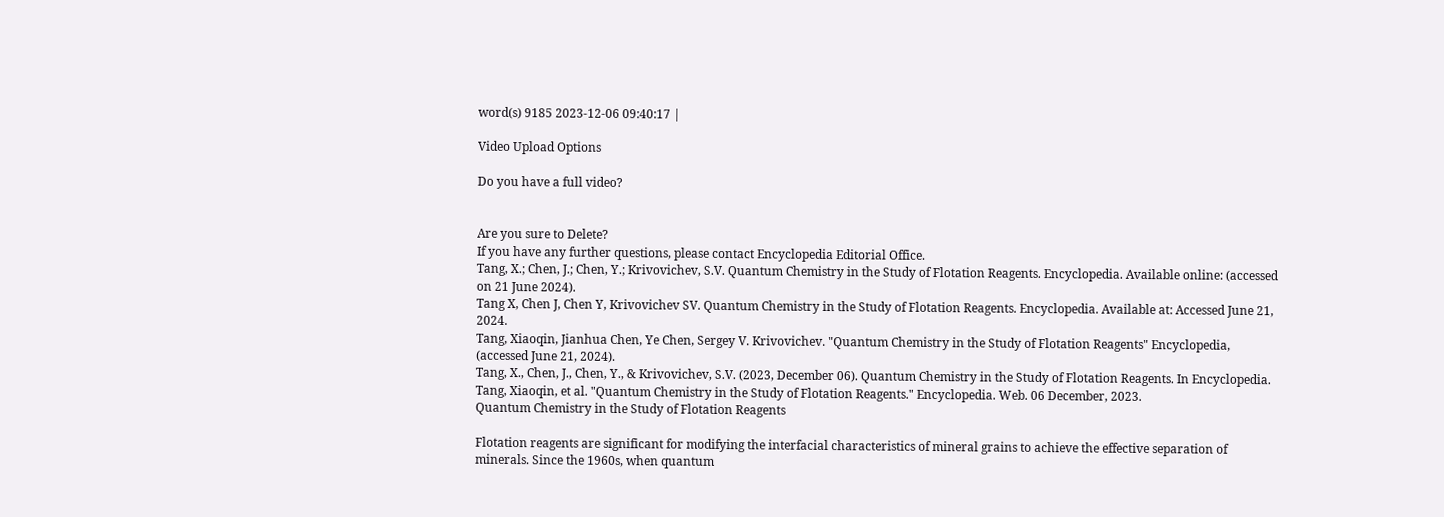word(s) 9185 2023-12-06 09:40:17 |

Video Upload Options

Do you have a full video?


Are you sure to Delete?
If you have any further questions, please contact Encyclopedia Editorial Office.
Tang, X.; Chen, J.; Chen, Y.; Krivovichev, S.V. Quantum Chemistry in the Study of Flotation Reagents. Encyclopedia. Available online: (accessed on 21 June 2024).
Tang X, Chen J, Chen Y, Krivovichev SV. Quantum Chemistry in the Study of Flotation Reagents. Encyclopedia. Available at: Accessed June 21, 2024.
Tang, Xiaoqin, Jianhua Chen, Ye Chen, Sergey V. Krivovichev. "Quantum Chemistry in the Study of Flotation Reagents" Encyclopedia, (accessed June 21, 2024).
Tang, X., Chen, J., Chen, Y., & Krivovichev, S.V. (2023, December 06). Quantum Chemistry in the Study of Flotation Reagents. In Encyclopedia.
Tang, Xiaoqin, et al. "Quantum Chemistry in the Study of Flotation Reagents." Encyclopedia. Web. 06 December, 2023.
Quantum Chemistry in the Study of Flotation Reagents

Flotation reagents are significant for modifying the interfacial characteristics of mineral grains to achieve the effective separation of minerals. Since the 1960s, when quantum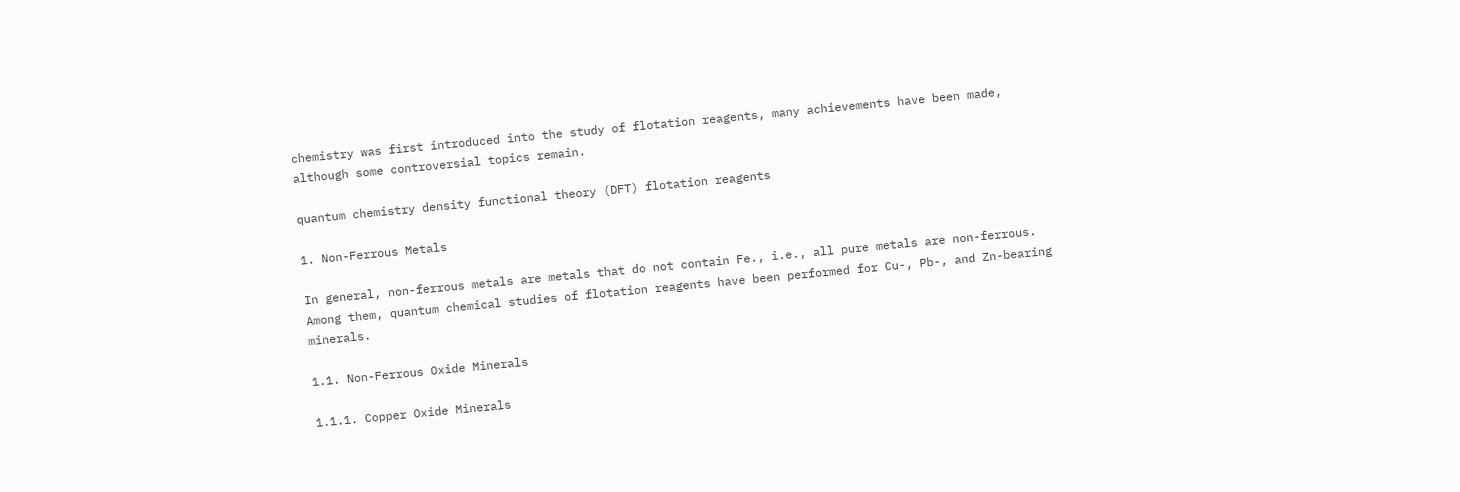chemistry was first introduced into the study of flotation reagents, many achievements have been made, although some controversial topics remain.

quantum chemistry density functional theory (DFT) flotation reagents

1. Non-Ferrous Metals

In general, non-ferrous metals are metals that do not contain Fe., i.e., all pure metals are non-ferrous. Among them, quantum chemical studies of flotation reagents have been performed for Cu-, Pb-, and Zn-bearing minerals.

1.1. Non-Ferrous Oxide Minerals

1.1.1. Copper Oxide Minerals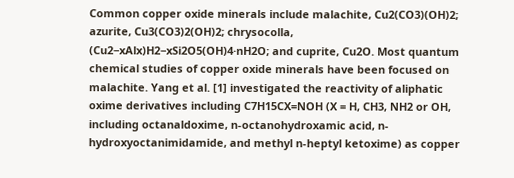Common copper oxide minerals include malachite, Cu2(CO3)(OH)2; azurite, Cu3(CO3)2(OH)2; chrysocolla, (Cu2−xAlx)H2−xSi2O5(OH)4·nH2O; and cuprite, Cu2O. Most quantum chemical studies of copper oxide minerals have been focused on malachite. Yang et al. [1] investigated the reactivity of aliphatic oxime derivatives including C7H15CX=NOH (X = H, CH3, NH2 or OH, including octanaldoxime, n-octanohydroxamic acid, n-hydroxyoctanimidamide, and methyl n-heptyl ketoxime) as copper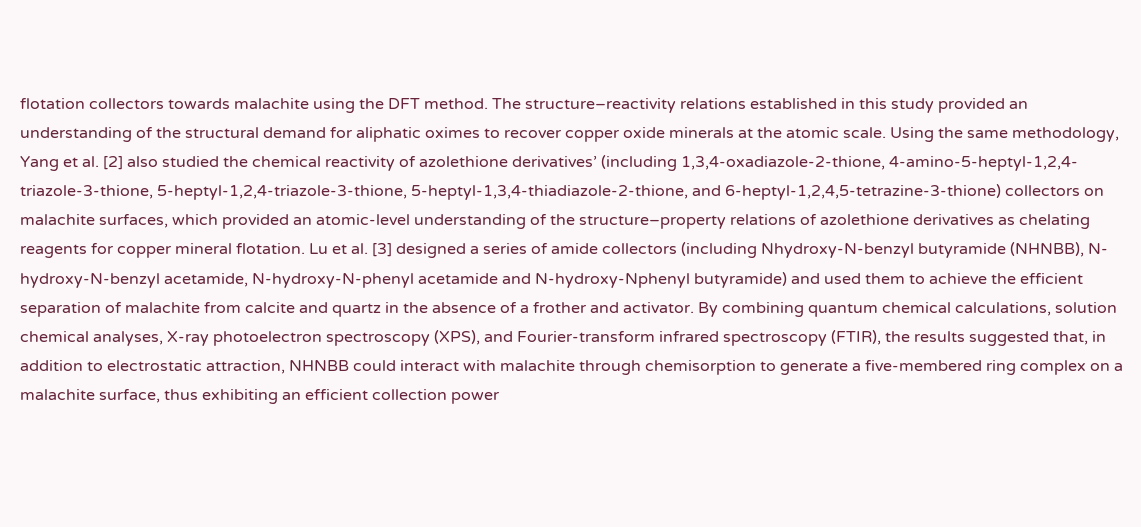flotation collectors towards malachite using the DFT method. The structure–reactivity relations established in this study provided an understanding of the structural demand for aliphatic oximes to recover copper oxide minerals at the atomic scale. Using the same methodology, Yang et al. [2] also studied the chemical reactivity of azolethione derivatives’ (including 1,3,4-oxadiazole-2-thione, 4-amino-5-heptyl-1,2,4-triazole-3-thione, 5-heptyl-1,2,4-triazole-3-thione, 5-heptyl-1,3,4-thiadiazole-2-thione, and 6-heptyl-1,2,4,5-tetrazine-3-thione) collectors on malachite surfaces, which provided an atomic-level understanding of the structure–property relations of azolethione derivatives as chelating reagents for copper mineral flotation. Lu et al. [3] designed a series of amide collectors (including Nhydroxy-N-benzyl butyramide (NHNBB), N-hydroxy-N-benzyl acetamide, N-hydroxy-N-phenyl acetamide and N-hydroxy-Nphenyl butyramide) and used them to achieve the efficient separation of malachite from calcite and quartz in the absence of a frother and activator. By combining quantum chemical calculations, solution chemical analyses, X-ray photoelectron spectroscopy (XPS), and Fourier-transform infrared spectroscopy (FTIR), the results suggested that, in addition to electrostatic attraction, NHNBB could interact with malachite through chemisorption to generate a five-membered ring complex on a malachite surface, thus exhibiting an efficient collection power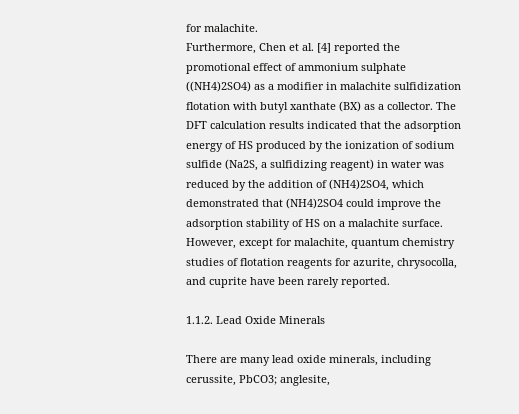for malachite.
Furthermore, Chen et al. [4] reported the promotional effect of ammonium sulphate ((NH4)2SO4) as a modifier in malachite sulfidization flotation with butyl xanthate (BX) as a collector. The DFT calculation results indicated that the adsorption energy of HS produced by the ionization of sodium sulfide (Na2S, a sulfidizing reagent) in water was reduced by the addition of (NH4)2SO4, which demonstrated that (NH4)2SO4 could improve the adsorption stability of HS on a malachite surface. However, except for malachite, quantum chemistry studies of flotation reagents for azurite, chrysocolla, and cuprite have been rarely reported.

1.1.2. Lead Oxide Minerals

There are many lead oxide minerals, including cerussite, PbCO3; anglesite,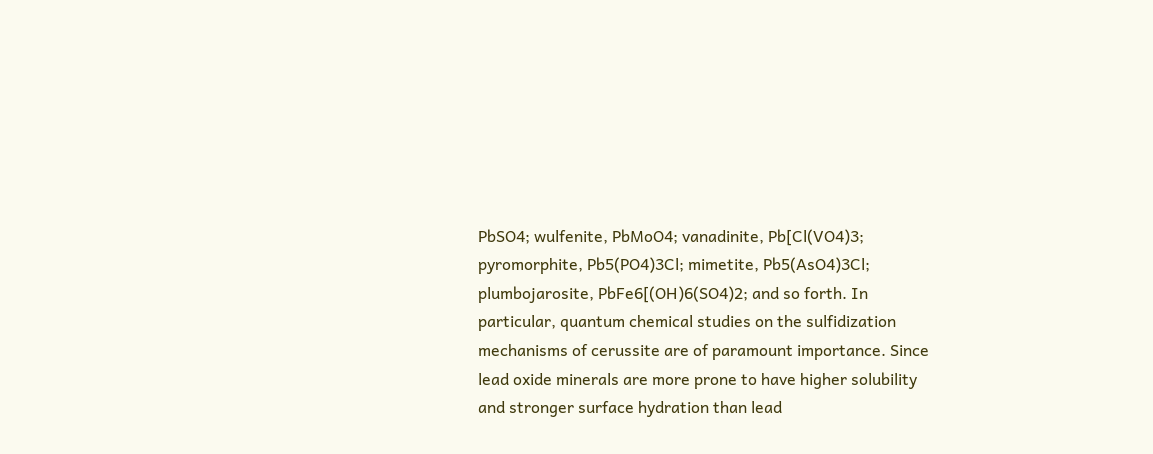PbSO4; wulfenite, PbMoO4; vanadinite, Pb[Cl(VO4)3; pyromorphite, Pb5(PO4)3Cl; mimetite, Pb5(AsO4)3Cl; plumbojarosite, PbFe6[(OH)6(SO4)2; and so forth. In particular, quantum chemical studies on the sulfidization mechanisms of cerussite are of paramount importance. Since lead oxide minerals are more prone to have higher solubility and stronger surface hydration than lead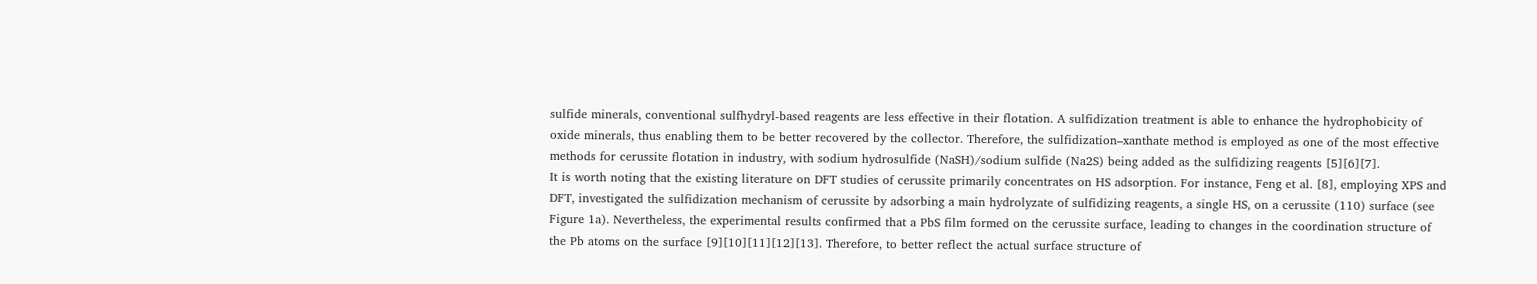sulfide minerals, conventional sulfhydryl-based reagents are less effective in their flotation. A sulfidization treatment is able to enhance the hydrophobicity of oxide minerals, thus enabling them to be better recovered by the collector. Therefore, the sulfidization–xanthate method is employed as one of the most effective methods for cerussite flotation in industry, with sodium hydrosulfide (NaSH)/sodium sulfide (Na2S) being added as the sulfidizing reagents [5][6][7].
It is worth noting that the existing literature on DFT studies of cerussite primarily concentrates on HS adsorption. For instance, Feng et al. [8], employing XPS and DFT, investigated the sulfidization mechanism of cerussite by adsorbing a main hydrolyzate of sulfidizing reagents, a single HS, on a cerussite (110) surface (see Figure 1a). Nevertheless, the experimental results confirmed that a PbS film formed on the cerussite surface, leading to changes in the coordination structure of the Pb atoms on the surface [9][10][11][12][13]. Therefore, to better reflect the actual surface structure of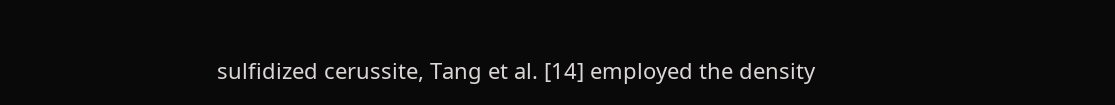sulfidized cerussite, Tang et al. [14] employed the density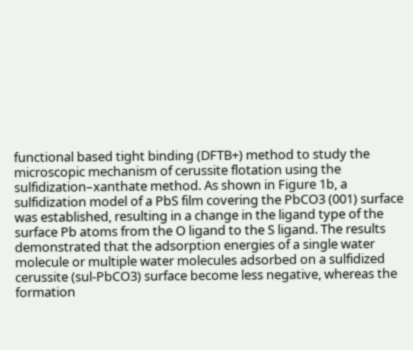functional based tight binding (DFTB+) method to study the microscopic mechanism of cerussite flotation using the sulfidization–xanthate method. As shown in Figure 1b, a sulfidization model of a PbS film covering the PbCO3 (001) surface was established, resulting in a change in the ligand type of the surface Pb atoms from the O ligand to the S ligand. The results demonstrated that the adsorption energies of a single water molecule or multiple water molecules adsorbed on a sulfidized cerussite (sul-PbCO3) surface become less negative, whereas the formation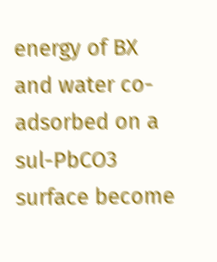energy of BX and water co-adsorbed on a sul-PbCO3 surface become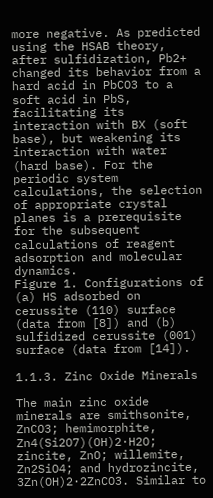more negative. As predicted using the HSAB theory, after sulfidization, Pb2+ changed its behavior from a hard acid in PbCO3 to a soft acid in PbS, facilitating its interaction with BX (soft base), but weakening its interaction with water (hard base). For the periodic system calculations, the selection of appropriate crystal planes is a prerequisite for the subsequent calculations of reagent adsorption and molecular dynamics.
Figure 1. Configurations of (a) HS adsorbed on cerussite (110) surface (data from [8]) and (b) sulfidized cerussite (001) surface (data from [14]).

1.1.3. Zinc Oxide Minerals

The main zinc oxide minerals are smithsonite, ZnCO3; hemimorphite, Zn4(Si2O7)(OH)2·H2O; zincite, ZnO; willemite, Zn2SiO4; and hydrozincite, 3Zn(OH)2·2ZnCO3. Similar to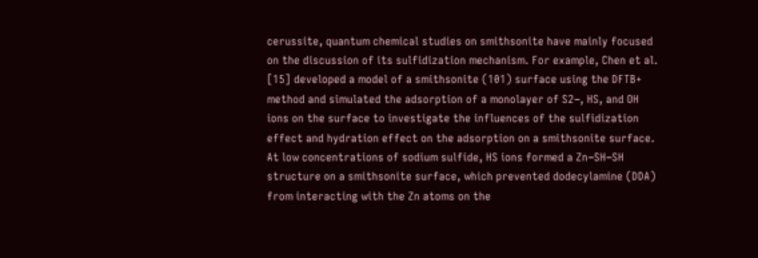cerussite, quantum chemical studies on smithsonite have mainly focused on the discussion of its sulfidization mechanism. For example, Chen et al. [15] developed a model of a smithsonite (101) surface using the DFTB+ method and simulated the adsorption of a monolayer of S2−, HS, and OH ions on the surface to investigate the influences of the sulfidization effect and hydration effect on the adsorption on a smithsonite surface. At low concentrations of sodium sulfide, HS ions formed a Zn−SH−SH structure on a smithsonite surface, which prevented dodecylamine (DDA) from interacting with the Zn atoms on the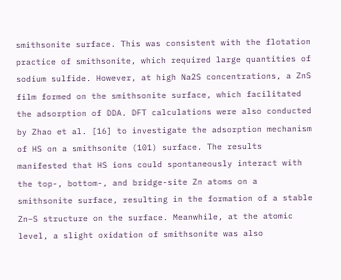smithsonite surface. This was consistent with the flotation practice of smithsonite, which required large quantities of sodium sulfide. However, at high Na2S concentrations, a ZnS film formed on the smithsonite surface, which facilitated the adsorption of DDA. DFT calculations were also conducted by Zhao et al. [16] to investigate the adsorption mechanism of HS on a smithsonite (101) surface. The results manifested that HS ions could spontaneously interact with the top-, bottom-, and bridge-site Zn atoms on a smithsonite surface, resulting in the formation of a stable Zn−S structure on the surface. Meanwhile, at the atomic level, a slight oxidation of smithsonite was also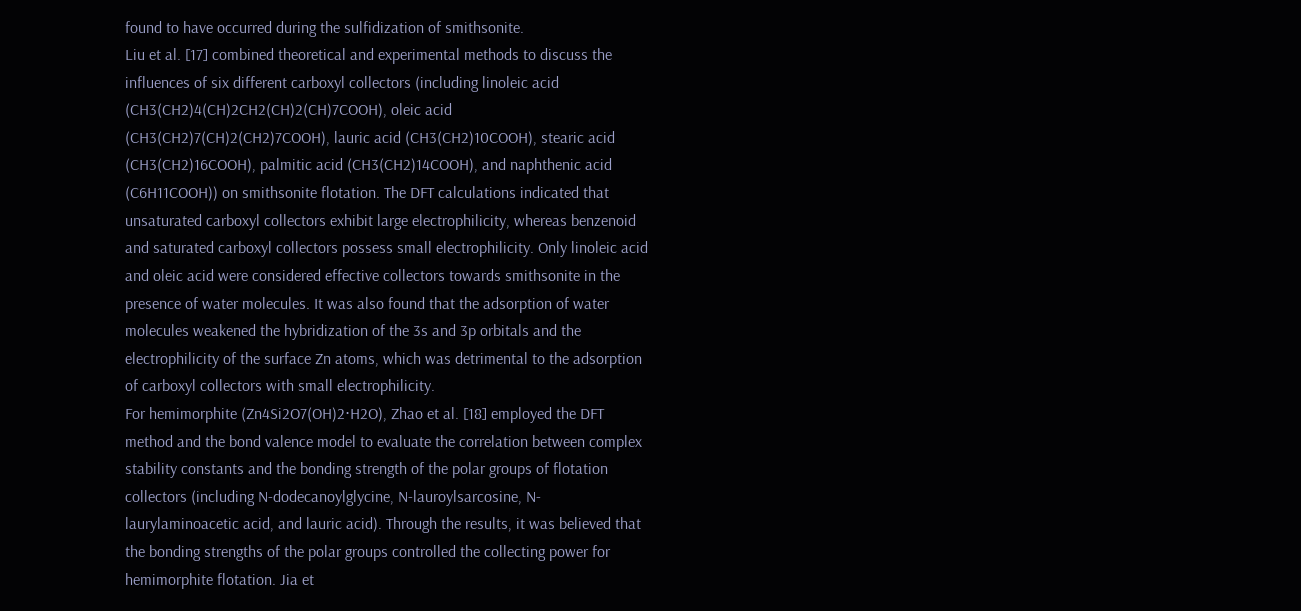found to have occurred during the sulfidization of smithsonite.
Liu et al. [17] combined theoretical and experimental methods to discuss the influences of six different carboxyl collectors (including linoleic acid (CH3(CH2)4(CH)2CH2(CH)2(CH)7COOH), oleic acid (CH3(CH2)7(CH)2(CH2)7COOH), lauric acid (CH3(CH2)10COOH), stearic acid (CH3(CH2)16COOH), palmitic acid (CH3(CH2)14COOH), and naphthenic acid (C6H11COOH)) on smithsonite flotation. The DFT calculations indicated that unsaturated carboxyl collectors exhibit large electrophilicity, whereas benzenoid and saturated carboxyl collectors possess small electrophilicity. Only linoleic acid and oleic acid were considered effective collectors towards smithsonite in the presence of water molecules. It was also found that the adsorption of water molecules weakened the hybridization of the 3s and 3p orbitals and the electrophilicity of the surface Zn atoms, which was detrimental to the adsorption of carboxyl collectors with small electrophilicity.
For hemimorphite (Zn4Si2O7(OH)2⋅H2O), Zhao et al. [18] employed the DFT method and the bond valence model to evaluate the correlation between complex stability constants and the bonding strength of the polar groups of flotation collectors (including N-dodecanoylglycine, N-lauroylsarcosine, N-laurylaminoacetic acid, and lauric acid). Through the results, it was believed that the bonding strengths of the polar groups controlled the collecting power for hemimorphite flotation. Jia et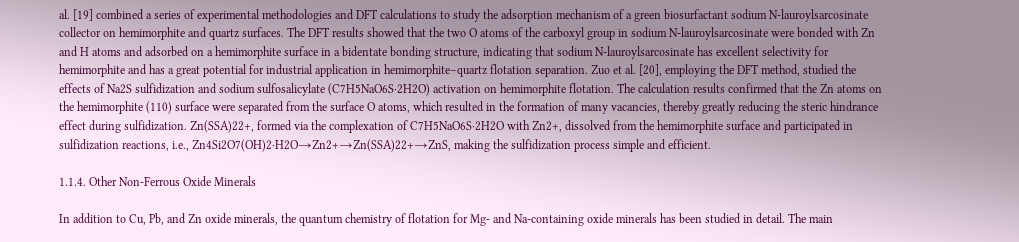al. [19] combined a series of experimental methodologies and DFT calculations to study the adsorption mechanism of a green biosurfactant sodium N-lauroylsarcosinate collector on hemimorphite and quartz surfaces. The DFT results showed that the two O atoms of the carboxyl group in sodium N-lauroylsarcosinate were bonded with Zn and H atoms and adsorbed on a hemimorphite surface in a bidentate bonding structure, indicating that sodium N-lauroylsarcosinate has excellent selectivity for hemimorphite and has a great potential for industrial application in hemimorphite–quartz flotation separation. Zuo et al. [20], employing the DFT method, studied the effects of Na2S sulfidization and sodium sulfosalicylate (C7H5NaO6S⋅2H2O) activation on hemimorphite flotation. The calculation results confirmed that the Zn atoms on the hemimorphite (110) surface were separated from the surface O atoms, which resulted in the formation of many vacancies, thereby greatly reducing the steric hindrance effect during sulfidization. Zn(SSA)22+, formed via the complexation of C7H5NaO6S⋅2H2O with Zn2+, dissolved from the hemimorphite surface and participated in sulfidization reactions, i.e., Zn4Si2O7(OH)2⋅H2O→Zn2+→Zn(SSA)22+→ZnS, making the sulfidization process simple and efficient.

1.1.4. Other Non-Ferrous Oxide Minerals

In addition to Cu, Pb, and Zn oxide minerals, the quantum chemistry of flotation for Mg- and Na-containing oxide minerals has been studied in detail. The main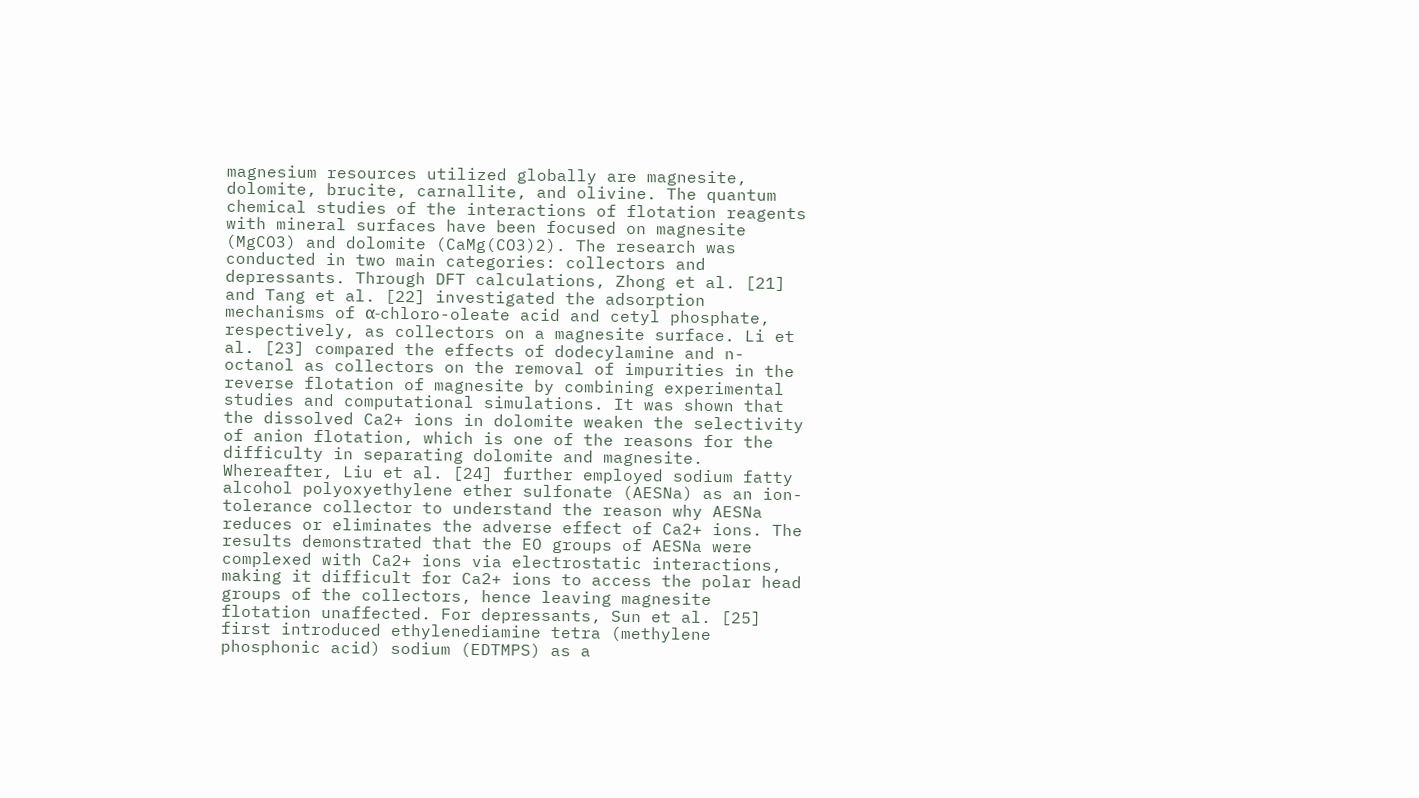magnesium resources utilized globally are magnesite, dolomite, brucite, carnallite, and olivine. The quantum chemical studies of the interactions of flotation reagents with mineral surfaces have been focused on magnesite (MgCO3) and dolomite (CaMg(CO3)2). The research was conducted in two main categories: collectors and depressants. Through DFT calculations, Zhong et al. [21] and Tang et al. [22] investigated the adsorption mechanisms of α-chloro-oleate acid and cetyl phosphate, respectively, as collectors on a magnesite surface. Li et al. [23] compared the effects of dodecylamine and n-octanol as collectors on the removal of impurities in the reverse flotation of magnesite by combining experimental studies and computational simulations. It was shown that the dissolved Ca2+ ions in dolomite weaken the selectivity of anion flotation, which is one of the reasons for the difficulty in separating dolomite and magnesite. Whereafter, Liu et al. [24] further employed sodium fatty alcohol polyoxyethylene ether sulfonate (AESNa) as an ion-tolerance collector to understand the reason why AESNa reduces or eliminates the adverse effect of Ca2+ ions. The results demonstrated that the EO groups of AESNa were complexed with Ca2+ ions via electrostatic interactions, making it difficult for Ca2+ ions to access the polar head groups of the collectors, hence leaving magnesite flotation unaffected. For depressants, Sun et al. [25] first introduced ethylenediamine tetra (methylene phosphonic acid) sodium (EDTMPS) as a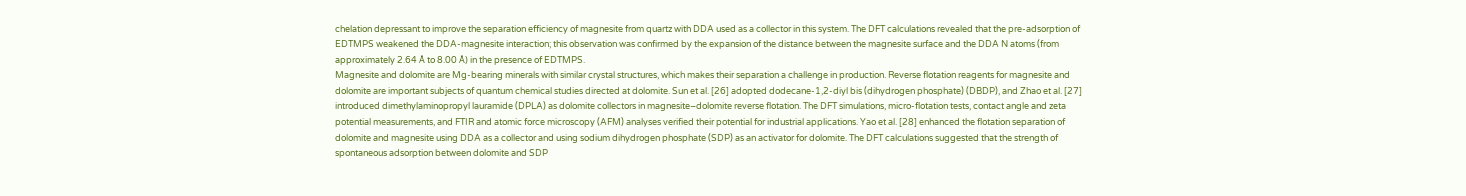chelation depressant to improve the separation efficiency of magnesite from quartz with DDA used as a collector in this system. The DFT calculations revealed that the pre-adsorption of EDTMPS weakened the DDA-magnesite interaction; this observation was confirmed by the expansion of the distance between the magnesite surface and the DDA N atoms (from approximately 2.64 Å to 8.00 Å) in the presence of EDTMPS.
Magnesite and dolomite are Mg-bearing minerals with similar crystal structures, which makes their separation a challenge in production. Reverse flotation reagents for magnesite and dolomite are important subjects of quantum chemical studies directed at dolomite. Sun et al. [26] adopted dodecane-1,2-diyl bis (dihydrogen phosphate) (DBDP), and Zhao et al. [27] introduced dimethylaminopropyl lauramide (DPLA) as dolomite collectors in magnesite–dolomite reverse flotation. The DFT simulations, micro-flotation tests, contact angle and zeta potential measurements, and FTIR and atomic force microscopy (AFM) analyses verified their potential for industrial applications. Yao et al. [28] enhanced the flotation separation of dolomite and magnesite using DDA as a collector and using sodium dihydrogen phosphate (SDP) as an activator for dolomite. The DFT calculations suggested that the strength of spontaneous adsorption between dolomite and SDP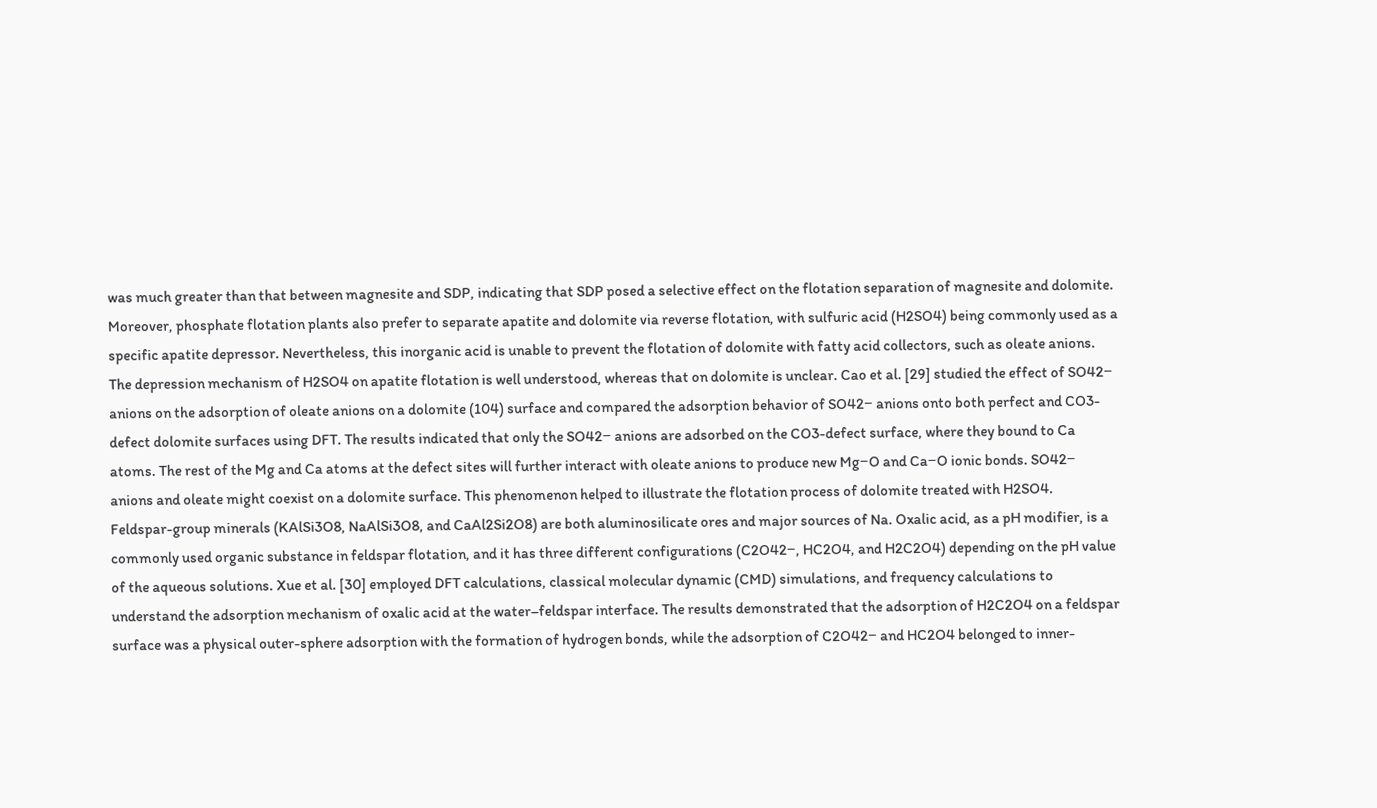was much greater than that between magnesite and SDP, indicating that SDP posed a selective effect on the flotation separation of magnesite and dolomite.
Moreover, phosphate flotation plants also prefer to separate apatite and dolomite via reverse flotation, with sulfuric acid (H2SO4) being commonly used as a specific apatite depressor. Nevertheless, this inorganic acid is unable to prevent the flotation of dolomite with fatty acid collectors, such as oleate anions. The depression mechanism of H2SO4 on apatite flotation is well understood, whereas that on dolomite is unclear. Cao et al. [29] studied the effect of SO42− anions on the adsorption of oleate anions on a dolomite (104) surface and compared the adsorption behavior of SO42− anions onto both perfect and CO3-defect dolomite surfaces using DFT. The results indicated that only the SO42− anions are adsorbed on the CO3-defect surface, where they bound to Ca atoms. The rest of the Mg and Ca atoms at the defect sites will further interact with oleate anions to produce new Mg−O and Ca−O ionic bonds. SO42− anions and oleate might coexist on a dolomite surface. This phenomenon helped to illustrate the flotation process of dolomite treated with H2SO4.
Feldspar-group minerals (KAlSi3O8, NaAlSi3O8, and CaAl2Si2O8) are both aluminosilicate ores and major sources of Na. Oxalic acid, as a pH modifier, is a commonly used organic substance in feldspar flotation, and it has three different configurations (C2O42−, HC2O4, and H2C2O4) depending on the pH value of the aqueous solutions. Xue et al. [30] employed DFT calculations, classical molecular dynamic (CMD) simulations, and frequency calculations to understand the adsorption mechanism of oxalic acid at the water–feldspar interface. The results demonstrated that the adsorption of H2C2O4 on a feldspar surface was a physical outer-sphere adsorption with the formation of hydrogen bonds, while the adsorption of C2O42− and HC2O4 belonged to inner-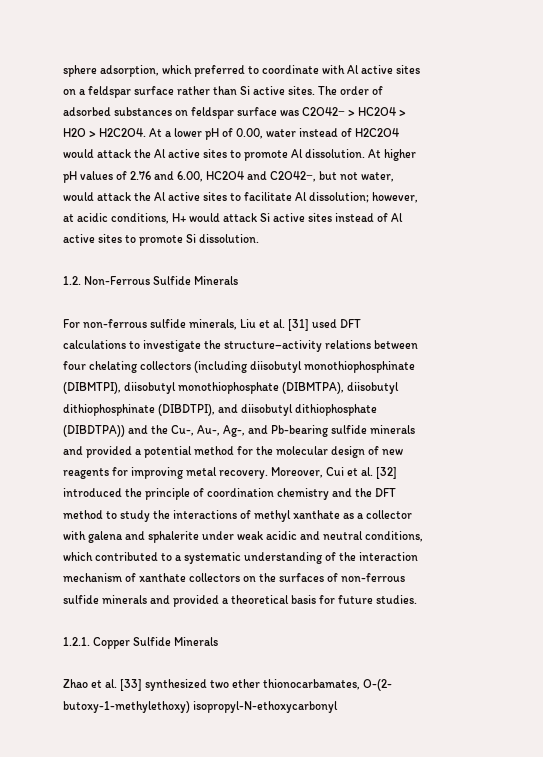sphere adsorption, which preferred to coordinate with Al active sites on a feldspar surface rather than Si active sites. The order of adsorbed substances on feldspar surface was C2O42− > HC2O4 > H2O > H2C2O4. At a lower pH of 0.00, water instead of H2C2O4 would attack the Al active sites to promote Al dissolution. At higher pH values of 2.76 and 6.00, HC2O4 and C2O42−, but not water, would attack the Al active sites to facilitate Al dissolution; however, at acidic conditions, H+ would attack Si active sites instead of Al active sites to promote Si dissolution.

1.2. Non-Ferrous Sulfide Minerals

For non-ferrous sulfide minerals, Liu et al. [31] used DFT calculations to investigate the structure–activity relations between four chelating collectors (including diisobutyl monothiophosphinate (DIBMTPI), diisobutyl monothiophosphate (DIBMTPA), diisobutyl dithiophosphinate (DIBDTPI), and diisobutyl dithiophosphate (DIBDTPA)) and the Cu-, Au-, Ag-, and Pb-bearing sulfide minerals and provided a potential method for the molecular design of new reagents for improving metal recovery. Moreover, Cui et al. [32] introduced the principle of coordination chemistry and the DFT method to study the interactions of methyl xanthate as a collector with galena and sphalerite under weak acidic and neutral conditions, which contributed to a systematic understanding of the interaction mechanism of xanthate collectors on the surfaces of non-ferrous sulfide minerals and provided a theoretical basis for future studies.

1.2.1. Copper Sulfide Minerals

Zhao et al. [33] synthesized two ether thionocarbamates, O-(2-butoxy-1-methylethoxy) isopropyl-N-ethoxycarbonyl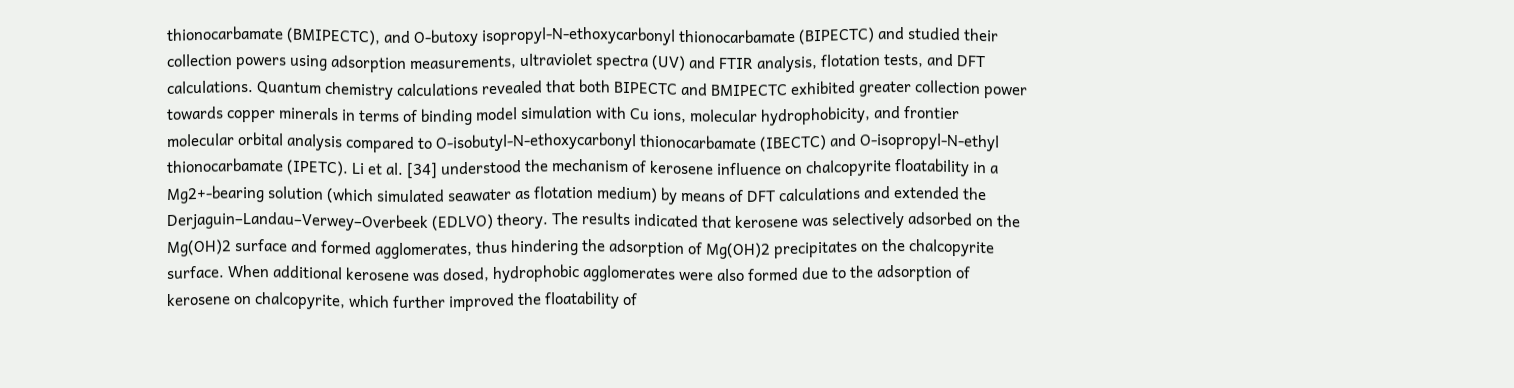thionocarbamate (BMIPECTC), and O-butoxy isopropyl-N-ethoxycarbonyl thionocarbamate (BIPECTC) and studied their collection powers using adsorption measurements, ultraviolet spectra (UV) and FTIR analysis, flotation tests, and DFT calculations. Quantum chemistry calculations revealed that both BIPECTC and BMIPECTC exhibited greater collection power towards copper minerals in terms of binding model simulation with Cu ions, molecular hydrophobicity, and frontier molecular orbital analysis compared to O-isobutyl-N-ethoxycarbonyl thionocarbamate (IBECTC) and O-isopropyl-N-ethyl thionocarbamate (IPETC). Li et al. [34] understood the mechanism of kerosene influence on chalcopyrite floatability in a Mg2+-bearing solution (which simulated seawater as flotation medium) by means of DFT calculations and extended the Derjaguin–Landau–Verwey–Overbeek (EDLVO) theory. The results indicated that kerosene was selectively adsorbed on the Mg(OH)2 surface and formed agglomerates, thus hindering the adsorption of Mg(OH)2 precipitates on the chalcopyrite surface. When additional kerosene was dosed, hydrophobic agglomerates were also formed due to the adsorption of kerosene on chalcopyrite, which further improved the floatability of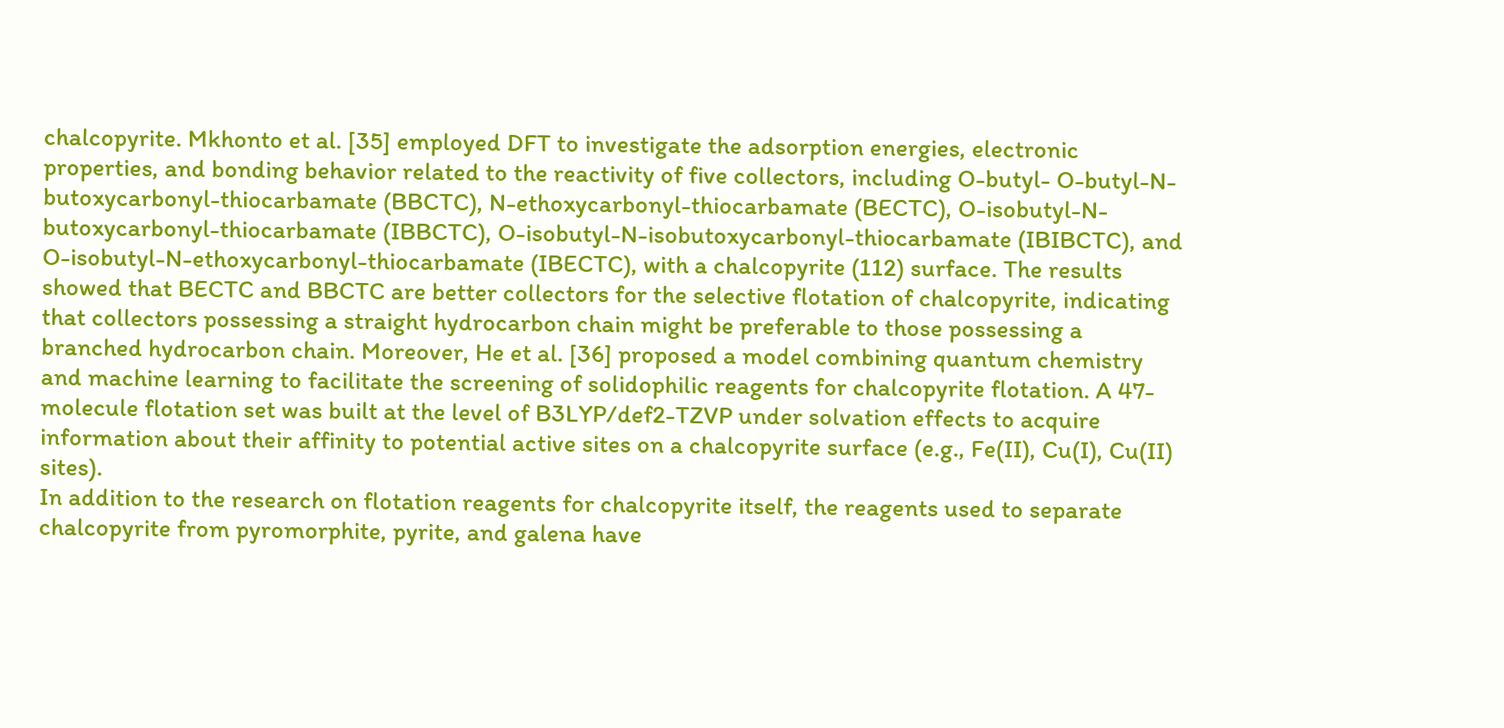chalcopyrite. Mkhonto et al. [35] employed DFT to investigate the adsorption energies, electronic properties, and bonding behavior related to the reactivity of five collectors, including O-butyl- O-butyl-N-butoxycarbonyl-thiocarbamate (BBCTC), N-ethoxycarbonyl-thiocarbamate (BECTC), O-isobutyl-N-butoxycarbonyl-thiocarbamate (IBBCTC), O-isobutyl-N-isobutoxycarbonyl-thiocarbamate (IBIBCTC), and O-isobutyl-N-ethoxycarbonyl-thiocarbamate (IBECTC), with a chalcopyrite (112) surface. The results showed that BECTC and BBCTC are better collectors for the selective flotation of chalcopyrite, indicating that collectors possessing a straight hydrocarbon chain might be preferable to those possessing a branched hydrocarbon chain. Moreover, He et al. [36] proposed a model combining quantum chemistry and machine learning to facilitate the screening of solidophilic reagents for chalcopyrite flotation. A 47-molecule flotation set was built at the level of B3LYP/def2-TZVP under solvation effects to acquire information about their affinity to potential active sites on a chalcopyrite surface (e.g., Fe(II), Cu(I), Cu(II) sites).
In addition to the research on flotation reagents for chalcopyrite itself, the reagents used to separate chalcopyrite from pyromorphite, pyrite, and galena have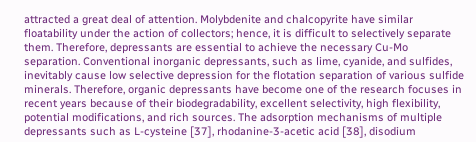attracted a great deal of attention. Molybdenite and chalcopyrite have similar floatability under the action of collectors; hence, it is difficult to selectively separate them. Therefore, depressants are essential to achieve the necessary Cu-Mo separation. Conventional inorganic depressants, such as lime, cyanide, and sulfides, inevitably cause low selective depression for the flotation separation of various sulfide minerals. Therefore, organic depressants have become one of the research focuses in recent years because of their biodegradability, excellent selectivity, high flexibility, potential modifications, and rich sources. The adsorption mechanisms of multiple depressants such as L-cysteine [37], rhodanine-3-acetic acid [38], disodium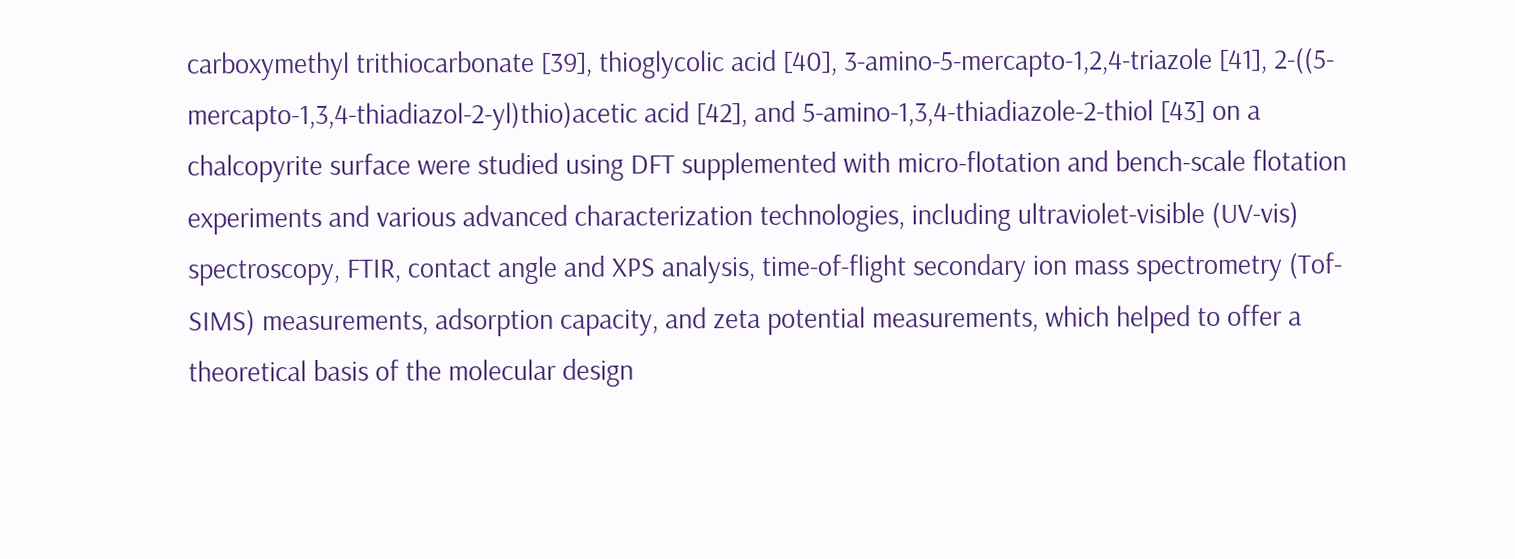carboxymethyl trithiocarbonate [39], thioglycolic acid [40], 3-amino-5-mercapto-1,2,4-triazole [41], 2-((5-mercapto-1,3,4-thiadiazol-2-yl)thio)acetic acid [42], and 5-amino-1,3,4-thiadiazole-2-thiol [43] on a chalcopyrite surface were studied using DFT supplemented with micro-flotation and bench-scale flotation experiments and various advanced characterization technologies, including ultraviolet-visible (UV-vis) spectroscopy, FTIR, contact angle and XPS analysis, time-of-flight secondary ion mass spectrometry (Tof-SIMS) measurements, adsorption capacity, and zeta potential measurements, which helped to offer a theoretical basis of the molecular design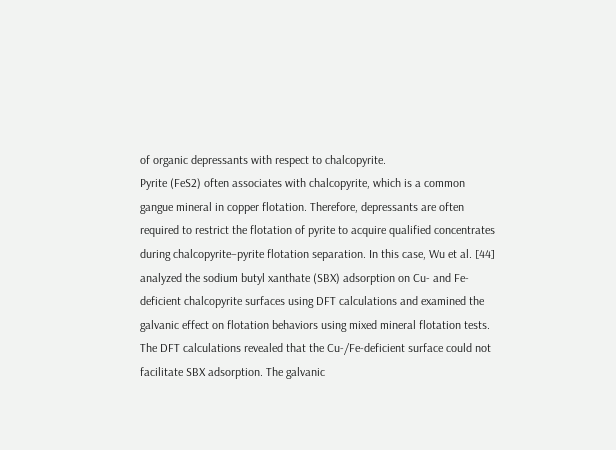of organic depressants with respect to chalcopyrite.
Pyrite (FeS2) often associates with chalcopyrite, which is a common gangue mineral in copper flotation. Therefore, depressants are often required to restrict the flotation of pyrite to acquire qualified concentrates during chalcopyrite–pyrite flotation separation. In this case, Wu et al. [44] analyzed the sodium butyl xanthate (SBX) adsorption on Cu- and Fe-deficient chalcopyrite surfaces using DFT calculations and examined the galvanic effect on flotation behaviors using mixed mineral flotation tests. The DFT calculations revealed that the Cu-/Fe-deficient surface could not facilitate SBX adsorption. The galvanic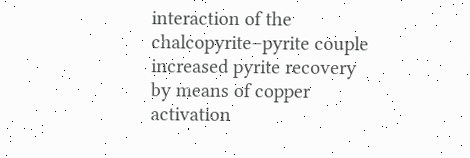interaction of the chalcopyrite–pyrite couple increased pyrite recovery by means of copper activation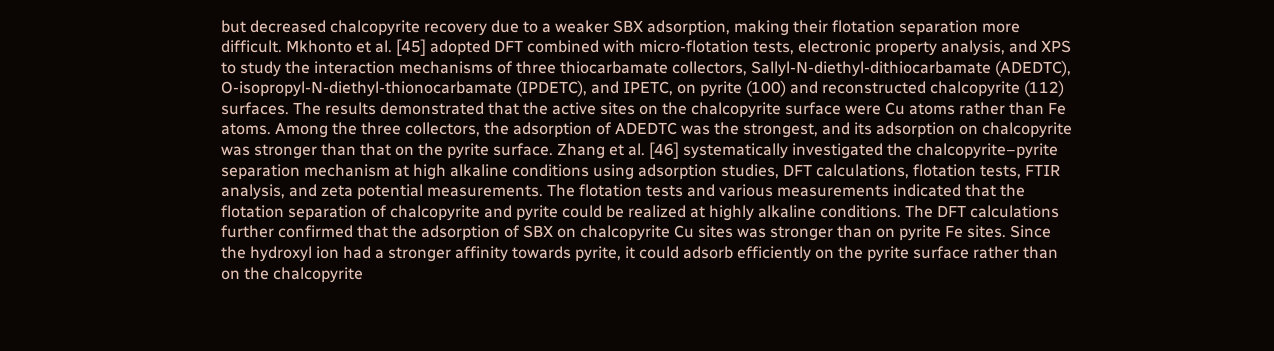but decreased chalcopyrite recovery due to a weaker SBX adsorption, making their flotation separation more difficult. Mkhonto et al. [45] adopted DFT combined with micro-flotation tests, electronic property analysis, and XPS to study the interaction mechanisms of three thiocarbamate collectors, Sallyl-N-diethyl-dithiocarbamate (ADEDTC), O-isopropyl-N-diethyl-thionocarbamate (IPDETC), and IPETC, on pyrite (100) and reconstructed chalcopyrite (112) surfaces. The results demonstrated that the active sites on the chalcopyrite surface were Cu atoms rather than Fe atoms. Among the three collectors, the adsorption of ADEDTC was the strongest, and its adsorption on chalcopyrite was stronger than that on the pyrite surface. Zhang et al. [46] systematically investigated the chalcopyrite–pyrite separation mechanism at high alkaline conditions using adsorption studies, DFT calculations, flotation tests, FTIR analysis, and zeta potential measurements. The flotation tests and various measurements indicated that the flotation separation of chalcopyrite and pyrite could be realized at highly alkaline conditions. The DFT calculations further confirmed that the adsorption of SBX on chalcopyrite Cu sites was stronger than on pyrite Fe sites. Since the hydroxyl ion had a stronger affinity towards pyrite, it could adsorb efficiently on the pyrite surface rather than on the chalcopyrite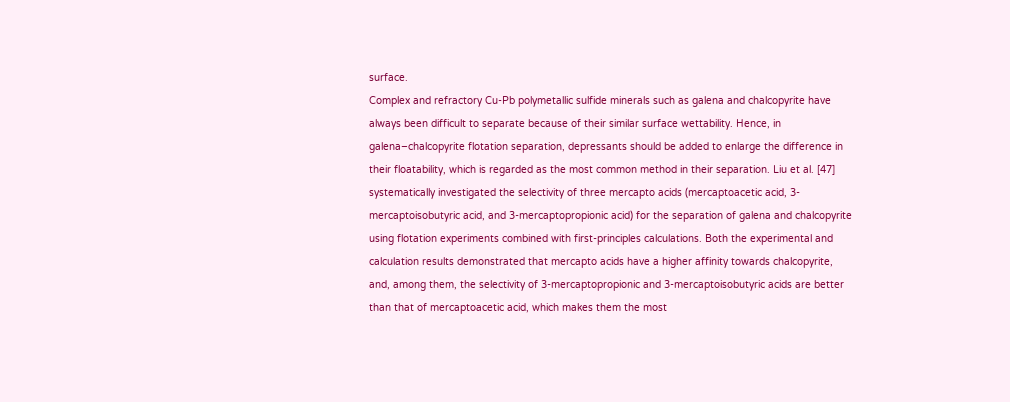surface.
Complex and refractory Cu-Pb polymetallic sulfide minerals such as galena and chalcopyrite have always been difficult to separate because of their similar surface wettability. Hence, in galena–chalcopyrite flotation separation, depressants should be added to enlarge the difference in their floatability, which is regarded as the most common method in their separation. Liu et al. [47] systematically investigated the selectivity of three mercapto acids (mercaptoacetic acid, 3-mercaptoisobutyric acid, and 3-mercaptopropionic acid) for the separation of galena and chalcopyrite using flotation experiments combined with first-principles calculations. Both the experimental and calculation results demonstrated that mercapto acids have a higher affinity towards chalcopyrite, and, among them, the selectivity of 3-mercaptopropionic and 3-mercaptoisobutyric acids are better than that of mercaptoacetic acid, which makes them the most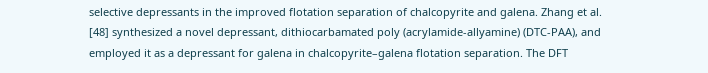selective depressants in the improved flotation separation of chalcopyrite and galena. Zhang et al. [48] synthesized a novel depressant, dithiocarbamated poly (acrylamide-allyamine) (DTC-PAA), and employed it as a depressant for galena in chalcopyrite–galena flotation separation. The DFT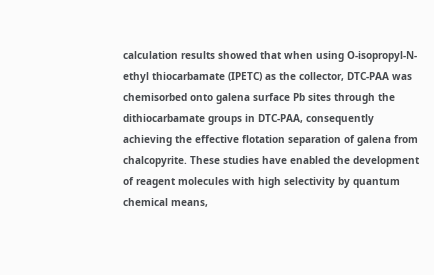calculation results showed that when using O-isopropyl-N-ethyl thiocarbamate (IPETC) as the collector, DTC-PAA was chemisorbed onto galena surface Pb sites through the dithiocarbamate groups in DTC-PAA, consequently achieving the effective flotation separation of galena from chalcopyrite. These studies have enabled the development of reagent molecules with high selectivity by quantum chemical means,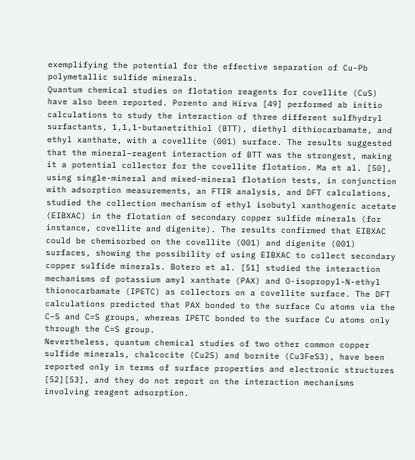exemplifying the potential for the effective separation of Cu-Pb polymetallic sulfide minerals.
Quantum chemical studies on flotation reagents for covellite (CuS) have also been reported. Porento and Hirva [49] performed ab initio calculations to study the interaction of three different sulfhydryl surfactants, 1,1,1-butanetrithiol (BTT), diethyl dithiocarbamate, and ethyl xanthate, with a covellite (001) surface. The results suggested that the mineral–reagent interaction of BTT was the strongest, making it a potential collector for the covellite flotation. Ma et al. [50], using single-mineral and mixed-mineral flotation tests, in conjunction with adsorption measurements, an FTIR analysis, and DFT calculations, studied the collection mechanism of ethyl isobutyl xanthogenic acetate (EIBXAC) in the flotation of secondary copper sulfide minerals (for instance, covellite and digenite). The results confirmed that EIBXAC could be chemisorbed on the covellite (001) and digenite (001) surfaces, showing the possibility of using EIBXAC to collect secondary copper sulfide minerals. Botero et al. [51] studied the interaction mechanisms of potassium amyl xanthate (PAX) and O-isopropyl-N-ethyl thionocarbamate (IPETC) as collectors on a covellite surface. The DFT calculations predicted that PAX bonded to the surface Cu atoms via the C–S and C=S groups, whereas IPETC bonded to the surface Cu atoms only through the C=S group.
Nevertheless, quantum chemical studies of two other common copper sulfide minerals, chalcocite (Cu2S) and bornite (Cu3FeS3), have been reported only in terms of surface properties and electronic structures [52][53], and they do not report on the interaction mechanisms involving reagent adsorption.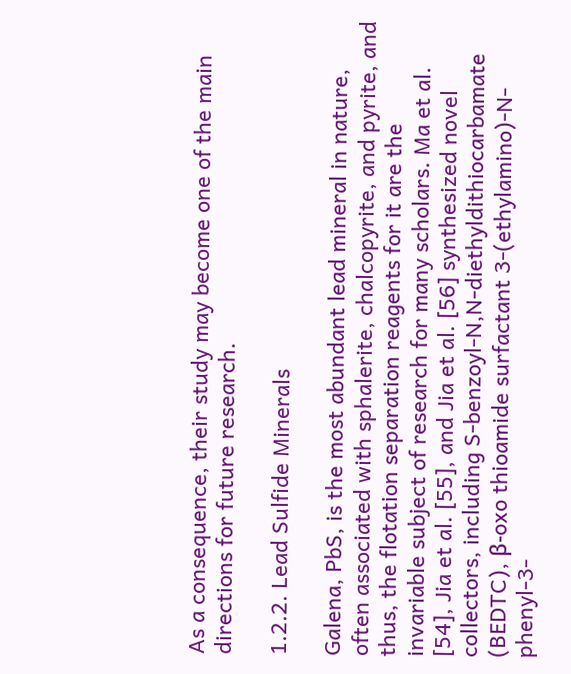As a consequence, their study may become one of the main directions for future research.

1.2.2. Lead Sulfide Minerals

Galena, PbS, is the most abundant lead mineral in nature, often associated with sphalerite, chalcopyrite, and pyrite, and thus, the flotation separation reagents for it are the invariable subject of research for many scholars. Ma et al. [54], Jia et al. [55], and Jia et al. [56] synthesized novel collectors, including S-benzoyl-N,N-diethyldithiocarbamate (BEDTC), β-oxo thioamide surfactant 3-(ethylamino)-N-phenyl-3-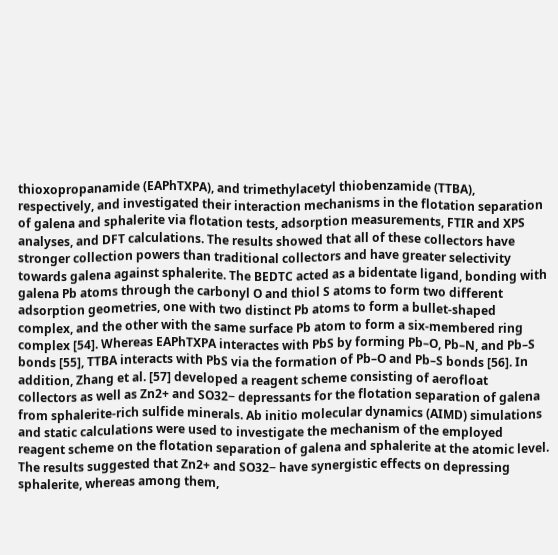thioxopropanamide (EAPhTXPA), and trimethylacetyl thiobenzamide (TTBA), respectively, and investigated their interaction mechanisms in the flotation separation of galena and sphalerite via flotation tests, adsorption measurements, FTIR and XPS analyses, and DFT calculations. The results showed that all of these collectors have stronger collection powers than traditional collectors and have greater selectivity towards galena against sphalerite. The BEDTC acted as a bidentate ligand, bonding with galena Pb atoms through the carbonyl O and thiol S atoms to form two different adsorption geometries, one with two distinct Pb atoms to form a bullet-shaped complex, and the other with the same surface Pb atom to form a six-membered ring complex [54]. Whereas EAPhTXPA interactes with PbS by forming Pb–O, Pb–N, and Pb–S bonds [55], TTBA interacts with PbS via the formation of Pb–O and Pb–S bonds [56]. In addition, Zhang et al. [57] developed a reagent scheme consisting of aerofloat collectors as well as Zn2+ and SO32− depressants for the flotation separation of galena from sphalerite-rich sulfide minerals. Ab initio molecular dynamics (AIMD) simulations and static calculations were used to investigate the mechanism of the employed reagent scheme on the flotation separation of galena and sphalerite at the atomic level. The results suggested that Zn2+ and SO32− have synergistic effects on depressing sphalerite, whereas among them,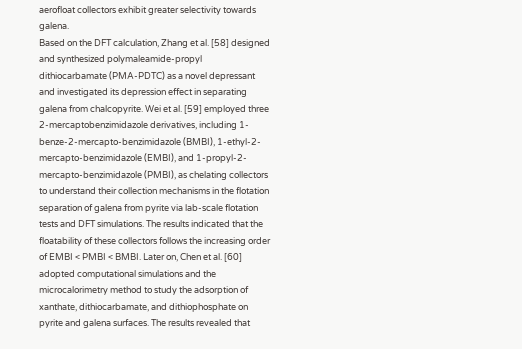aerofloat collectors exhibit greater selectivity towards galena.
Based on the DFT calculation, Zhang et al. [58] designed and synthesized polymaleamide-propyl dithiocarbamate (PMA-PDTC) as a novel depressant and investigated its depression effect in separating galena from chalcopyrite. Wei et al. [59] employed three 2-mercaptobenzimidazole derivatives, including 1-benze-2-mercapto-benzimidazole (BMBI), 1-ethyl-2-mercapto-benzimidazole (EMBI), and 1-propyl-2-mercapto-benzimidazole (PMBI), as chelating collectors to understand their collection mechanisms in the flotation separation of galena from pyrite via lab-scale flotation tests and DFT simulations. The results indicated that the floatability of these collectors follows the increasing order of EMBI < PMBI < BMBI. Later on, Chen et al. [60] adopted computational simulations and the microcalorimetry method to study the adsorption of xanthate, dithiocarbamate, and dithiophosphate on pyrite and galena surfaces. The results revealed that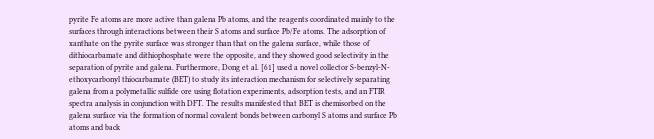pyrite Fe atoms are more active than galena Pb atoms, and the reagents coordinated mainly to the surfaces through interactions between their S atoms and surface Pb/Fe atoms. The adsorption of xanthate on the pyrite surface was stronger than that on the galena surface, while those of dithiocarbamate and dithiophosphate were the opposite, and they showed good selectivity in the separation of pyrite and galena. Furthermore, Dong et al. [61] used a novel collector S-benzyl-N-ethoxycarbonyl thiocarbamate (BET) to study its interaction mechanism for selectively separating galena from a polymetallic sulfide ore using flotation experiments, adsorption tests, and an FTIR spectra analysis in conjunction with DFT. The results manifested that BET is chemisorbed on the galena surface via the formation of normal covalent bonds between carbonyl S atoms and surface Pb atoms and back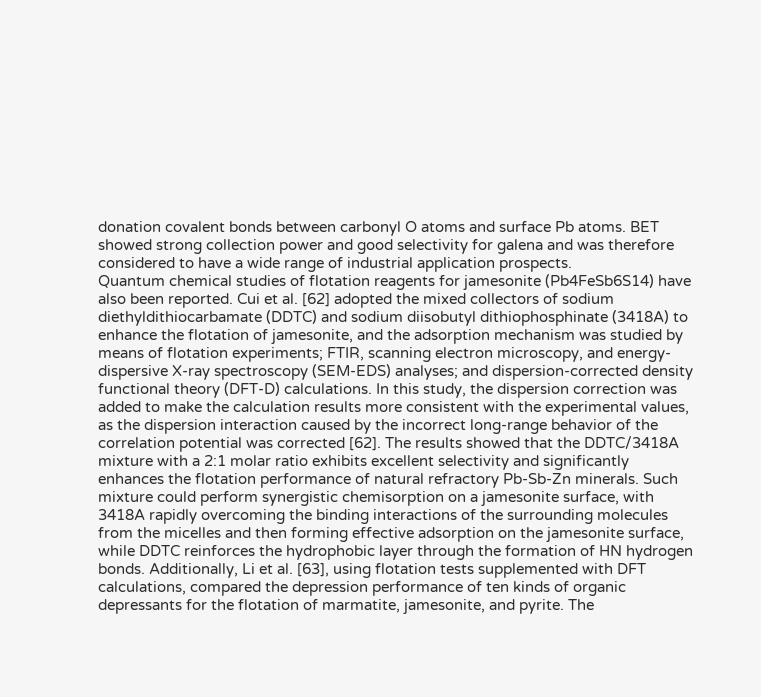donation covalent bonds between carbonyl O atoms and surface Pb atoms. BET showed strong collection power and good selectivity for galena and was therefore considered to have a wide range of industrial application prospects.
Quantum chemical studies of flotation reagents for jamesonite (Pb4FeSb6S14) have also been reported. Cui et al. [62] adopted the mixed collectors of sodium diethyldithiocarbamate (DDTC) and sodium diisobutyl dithiophosphinate (3418A) to enhance the flotation of jamesonite, and the adsorption mechanism was studied by means of flotation experiments; FTIR, scanning electron microscopy, and energy-dispersive X-ray spectroscopy (SEM-EDS) analyses; and dispersion-corrected density functional theory (DFT-D) calculations. In this study, the dispersion correction was added to make the calculation results more consistent with the experimental values, as the dispersion interaction caused by the incorrect long-range behavior of the correlation potential was corrected [62]. The results showed that the DDTC/3418A mixture with a 2:1 molar ratio exhibits excellent selectivity and significantly enhances the flotation performance of natural refractory Pb-Sb-Zn minerals. Such mixture could perform synergistic chemisorption on a jamesonite surface, with 3418A rapidly overcoming the binding interactions of the surrounding molecules from the micelles and then forming effective adsorption on the jamesonite surface, while DDTC reinforces the hydrophobic layer through the formation of HN hydrogen bonds. Additionally, Li et al. [63], using flotation tests supplemented with DFT calculations, compared the depression performance of ten kinds of organic depressants for the flotation of marmatite, jamesonite, and pyrite. The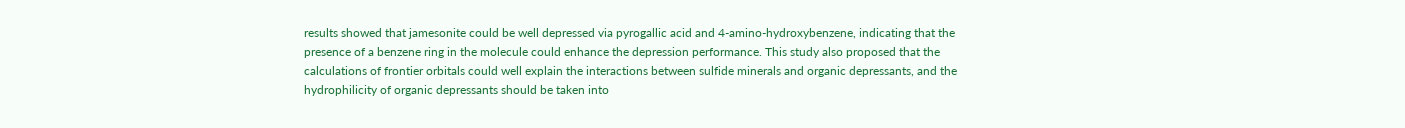results showed that jamesonite could be well depressed via pyrogallic acid and 4-amino-hydroxybenzene, indicating that the presence of a benzene ring in the molecule could enhance the depression performance. This study also proposed that the calculations of frontier orbitals could well explain the interactions between sulfide minerals and organic depressants, and the hydrophilicity of organic depressants should be taken into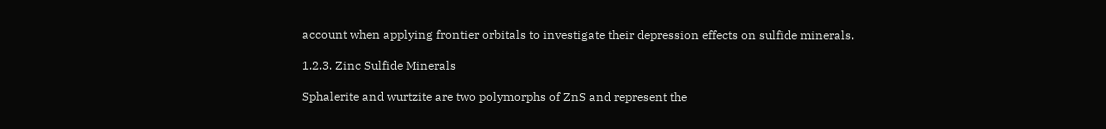account when applying frontier orbitals to investigate their depression effects on sulfide minerals.

1.2.3. Zinc Sulfide Minerals

Sphalerite and wurtzite are two polymorphs of ZnS and represent the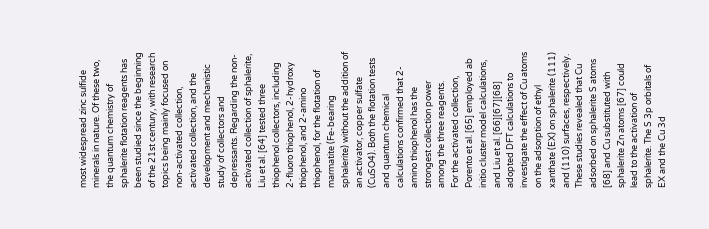most widespread zinc sulfide minerals in nature. Of these two, the quantum chemistry of sphalerite flotation reagents has been studied since the beginning of the 21st century, with research topics being mainly focused on non-activated collection, activated collection, and the development and mechanistic study of collectors and depressants. Regarding the non-activated collection of sphalerite, Liu et al. [64] tested three thiophenol collectors, including 2-fluoro thiophenol, 2-hydroxy thiophenol, and 2-amino thiophenol, for the flotation of marmatite (Fe-bearing sphalerite) without the addition of an activator, copper sulfate (CuSO4). Both the flotation tests and quantum chemical calculations confirmed that 2-amino thiophenol has the strongest collection power among the three reagents.
For the activated collection, Porento et al. [65] employed ab initio cluster model calculations, and Liu et al. [66][67][68] adopted DFT calculations to investigate the effect of Cu atoms on the adsorption of ethyl xanthate (EX) on sphalerite (111) and (110) surfaces, respectively. These studies revealed that Cu adsorbed on sphalerite S atoms [68] and Cu substituted with sphalerite Zn atoms [67] could lead to the activation of sphalerite. The S 3p orbitals of EX and the Cu 3d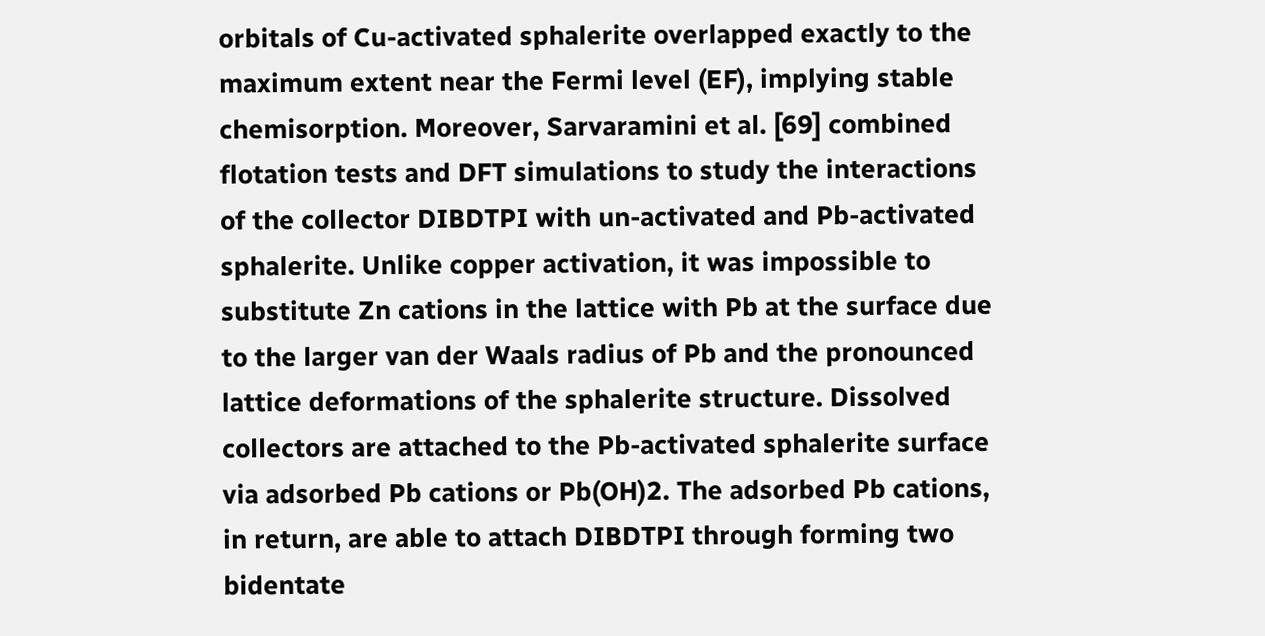orbitals of Cu-activated sphalerite overlapped exactly to the maximum extent near the Fermi level (EF), implying stable chemisorption. Moreover, Sarvaramini et al. [69] combined flotation tests and DFT simulations to study the interactions of the collector DIBDTPI with un-activated and Pb-activated sphalerite. Unlike copper activation, it was impossible to substitute Zn cations in the lattice with Pb at the surface due to the larger van der Waals radius of Pb and the pronounced lattice deformations of the sphalerite structure. Dissolved collectors are attached to the Pb-activated sphalerite surface via adsorbed Pb cations or Pb(OH)2. The adsorbed Pb cations, in return, are able to attach DIBDTPI through forming two bidentate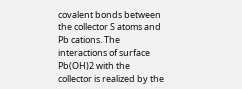covalent bonds between the collector S atoms and Pb cations. The interactions of surface Pb(OH)2 with the collector is realized by the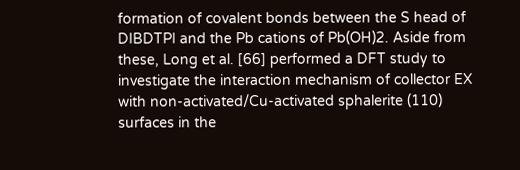formation of covalent bonds between the S head of DIBDTPI and the Pb cations of Pb(OH)2. Aside from these, Long et al. [66] performed a DFT study to investigate the interaction mechanism of collector EX with non-activated/Cu-activated sphalerite (110) surfaces in the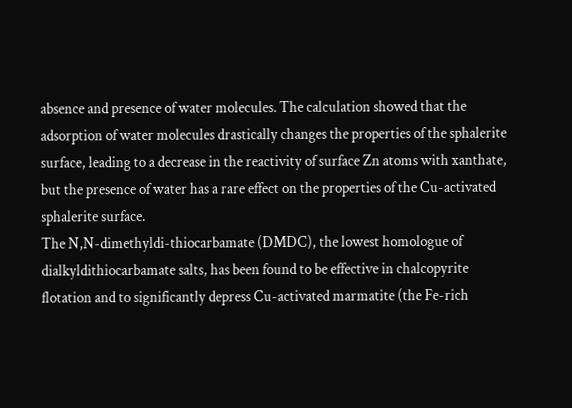absence and presence of water molecules. The calculation showed that the adsorption of water molecules drastically changes the properties of the sphalerite surface, leading to a decrease in the reactivity of surface Zn atoms with xanthate, but the presence of water has a rare effect on the properties of the Cu-activated sphalerite surface.
The N,N-dimethyldi-thiocarbamate (DMDC), the lowest homologue of dialkyldithiocarbamate salts, has been found to be effective in chalcopyrite flotation and to significantly depress Cu-activated marmatite (the Fe-rich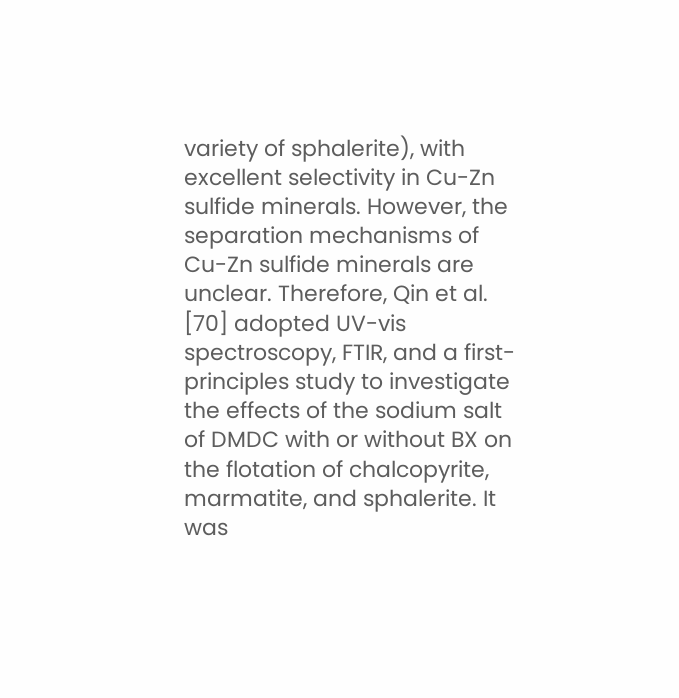variety of sphalerite), with excellent selectivity in Cu-Zn sulfide minerals. However, the separation mechanisms of Cu-Zn sulfide minerals are unclear. Therefore, Qin et al. [70] adopted UV-vis spectroscopy, FTIR, and a first-principles study to investigate the effects of the sodium salt of DMDC with or without BX on the flotation of chalcopyrite, marmatite, and sphalerite. It was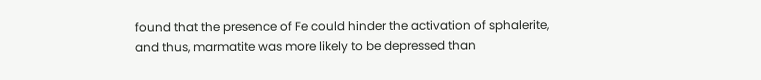found that the presence of Fe could hinder the activation of sphalerite, and thus, marmatite was more likely to be depressed than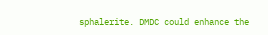sphalerite. DMDC could enhance the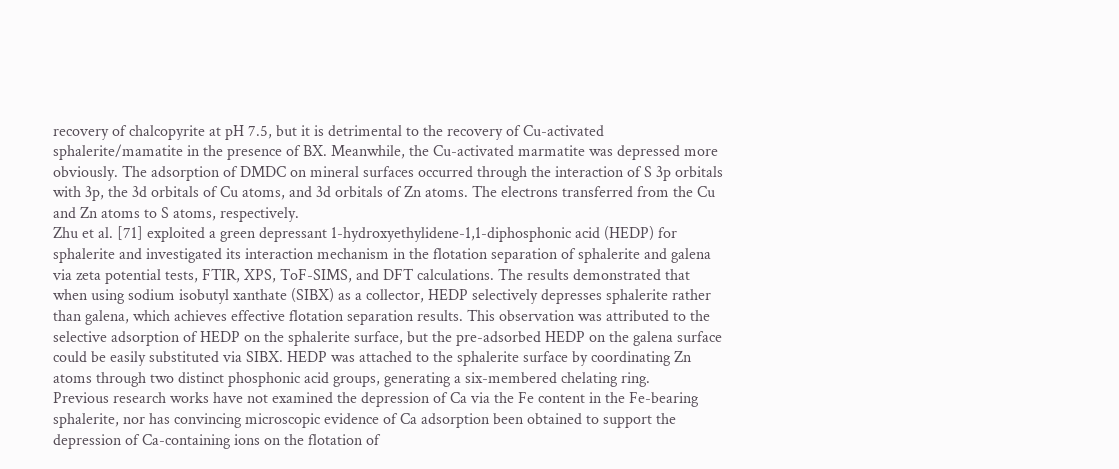recovery of chalcopyrite at pH 7.5, but it is detrimental to the recovery of Cu-activated sphalerite/mamatite in the presence of BX. Meanwhile, the Cu-activated marmatite was depressed more obviously. The adsorption of DMDC on mineral surfaces occurred through the interaction of S 3p orbitals with 3p, the 3d orbitals of Cu atoms, and 3d orbitals of Zn atoms. The electrons transferred from the Cu and Zn atoms to S atoms, respectively.
Zhu et al. [71] exploited a green depressant 1-hydroxyethylidene-1,1-diphosphonic acid (HEDP) for sphalerite and investigated its interaction mechanism in the flotation separation of sphalerite and galena via zeta potential tests, FTIR, XPS, ToF-SIMS, and DFT calculations. The results demonstrated that when using sodium isobutyl xanthate (SIBX) as a collector, HEDP selectively depresses sphalerite rather than galena, which achieves effective flotation separation results. This observation was attributed to the selective adsorption of HEDP on the sphalerite surface, but the pre-adsorbed HEDP on the galena surface could be easily substituted via SIBX. HEDP was attached to the sphalerite surface by coordinating Zn atoms through two distinct phosphonic acid groups, generating a six-membered chelating ring.
Previous research works have not examined the depression of Ca via the Fe content in the Fe-bearing sphalerite, nor has convincing microscopic evidence of Ca adsorption been obtained to support the depression of Ca-containing ions on the flotation of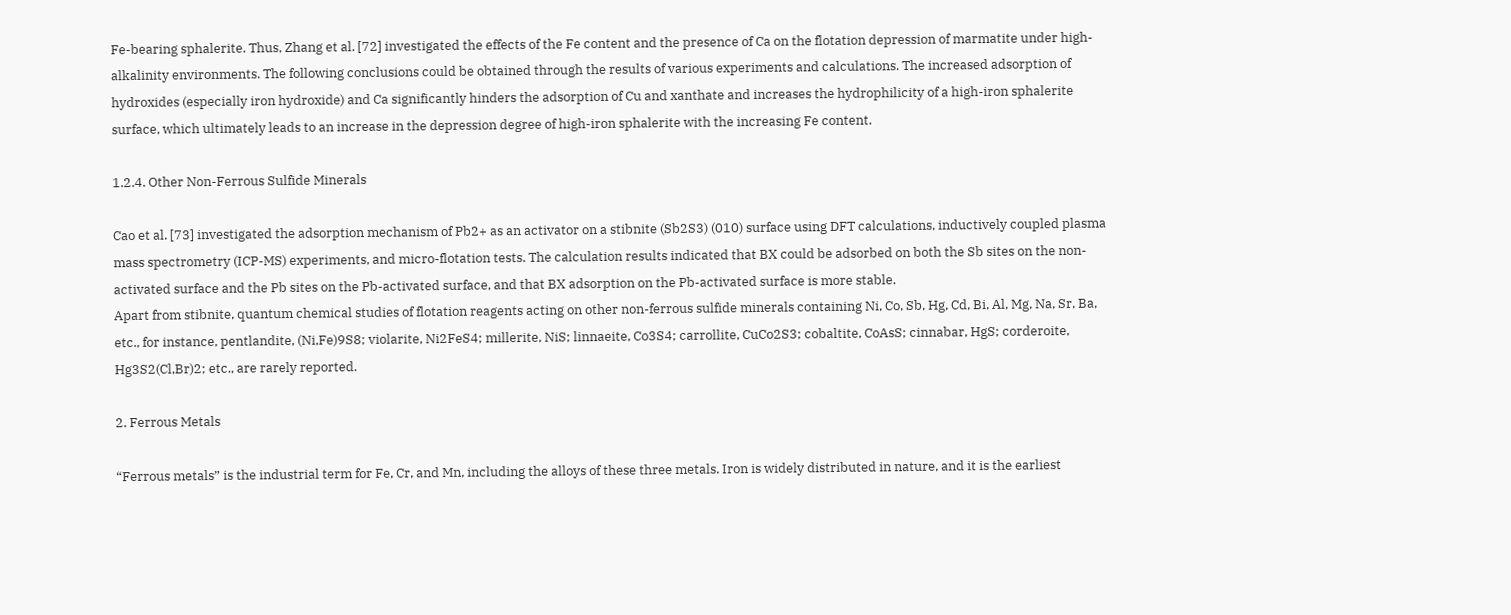Fe-bearing sphalerite. Thus, Zhang et al. [72] investigated the effects of the Fe content and the presence of Ca on the flotation depression of marmatite under high-alkalinity environments. The following conclusions could be obtained through the results of various experiments and calculations. The increased adsorption of hydroxides (especially iron hydroxide) and Ca significantly hinders the adsorption of Cu and xanthate and increases the hydrophilicity of a high-iron sphalerite surface, which ultimately leads to an increase in the depression degree of high-iron sphalerite with the increasing Fe content.

1.2.4. Other Non-Ferrous Sulfide Minerals

Cao et al. [73] investigated the adsorption mechanism of Pb2+ as an activator on a stibnite (Sb2S3) (010) surface using DFT calculations, inductively coupled plasma mass spectrometry (ICP-MS) experiments, and micro-flotation tests. The calculation results indicated that BX could be adsorbed on both the Sb sites on the non-activated surface and the Pb sites on the Pb-activated surface, and that BX adsorption on the Pb-activated surface is more stable.
Apart from stibnite, quantum chemical studies of flotation reagents acting on other non-ferrous sulfide minerals containing Ni, Co, Sb, Hg, Cd, Bi, Al, Mg, Na, Sr, Ba, etc., for instance, pentlandite, (Ni,Fe)9S8; violarite, Ni2FeS4; millerite, NiS; linnaeite, Co3S4; carrollite, CuCo2S3; cobaltite, CoAsS; cinnabar, HgS; corderoite, Hg3S2(Cl,Br)2; etc., are rarely reported.

2. Ferrous Metals

“Ferrous metals” is the industrial term for Fe, Cr, and Mn, including the alloys of these three metals. Iron is widely distributed in nature, and it is the earliest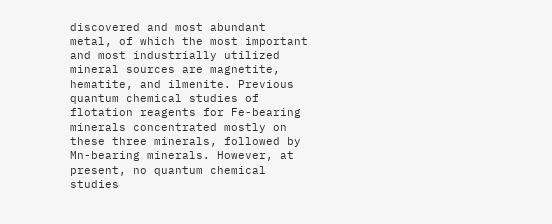discovered and most abundant metal, of which the most important and most industrially utilized mineral sources are magnetite, hematite, and ilmenite. Previous quantum chemical studies of flotation reagents for Fe-bearing minerals concentrated mostly on these three minerals, followed by Mn-bearing minerals. However, at present, no quantum chemical studies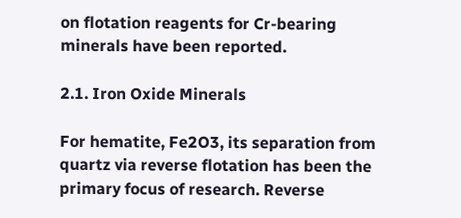on flotation reagents for Cr-bearing minerals have been reported.

2.1. Iron Oxide Minerals

For hematite, Fe2O3, its separation from quartz via reverse flotation has been the primary focus of research. Reverse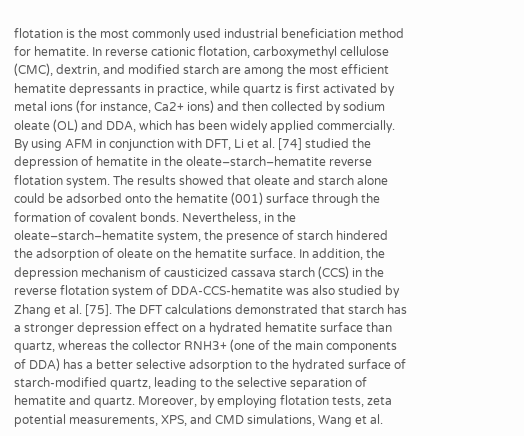flotation is the most commonly used industrial beneficiation method for hematite. In reverse cationic flotation, carboxymethyl cellulose (CMC), dextrin, and modified starch are among the most efficient hematite depressants in practice, while quartz is first activated by metal ions (for instance, Ca2+ ions) and then collected by sodium oleate (OL) and DDA, which has been widely applied commercially. By using AFM in conjunction with DFT, Li et al. [74] studied the depression of hematite in the oleate–starch–hematite reverse flotation system. The results showed that oleate and starch alone could be adsorbed onto the hematite (001) surface through the formation of covalent bonds. Nevertheless, in the oleate–starch–hematite system, the presence of starch hindered the adsorption of oleate on the hematite surface. In addition, the depression mechanism of causticized cassava starch (CCS) in the reverse flotation system of DDA-CCS-hematite was also studied by Zhang et al. [75]. The DFT calculations demonstrated that starch has a stronger depression effect on a hydrated hematite surface than quartz, whereas the collector RNH3+ (one of the main components of DDA) has a better selective adsorption to the hydrated surface of starch-modified quartz, leading to the selective separation of hematite and quartz. Moreover, by employing flotation tests, zeta potential measurements, XPS, and CMD simulations, Wang et al.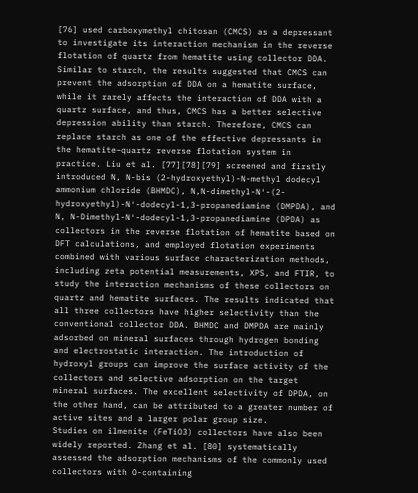[76] used carboxymethyl chitosan (CMCS) as a depressant to investigate its interaction mechanism in the reverse flotation of quartz from hematite using collector DDA. Similar to starch, the results suggested that CMCS can prevent the adsorption of DDA on a hematite surface, while it rarely affects the interaction of DDA with a quartz surface, and thus, CMCS has a better selective depression ability than starch. Therefore, CMCS can replace starch as one of the effective depressants in the hematite–quartz reverse flotation system in practice. Liu et al. [77][78][79] screened and firstly introduced N, N-bis (2-hydroxyethyl)-N-methyl dodecyl ammonium chloride (BHMDC), N,N-dimethyl-N′-(2-hydroxyethyl)-N′-dodecyl-1,3-propanediamine (DMPDA), and N, N-Dimethyl-N′-dodecyl-1,3-propanediamine (DPDA) as collectors in the reverse flotation of hematite based on DFT calculations, and employed flotation experiments combined with various surface characterization methods, including zeta potential measurements, XPS, and FTIR, to study the interaction mechanisms of these collectors on quartz and hematite surfaces. The results indicated that all three collectors have higher selectivity than the conventional collector DDA. BHMDC and DMPDA are mainly adsorbed on mineral surfaces through hydrogen bonding and electrostatic interaction. The introduction of hydroxyl groups can improve the surface activity of the collectors and selective adsorption on the target mineral surfaces. The excellent selectivity of DPDA, on the other hand, can be attributed to a greater number of active sites and a larger polar group size.
Studies on ilmenite (FeTiO3) collectors have also been widely reported. Zhang et al. [80] systematically assessed the adsorption mechanisms of the commonly used collectors with O-containing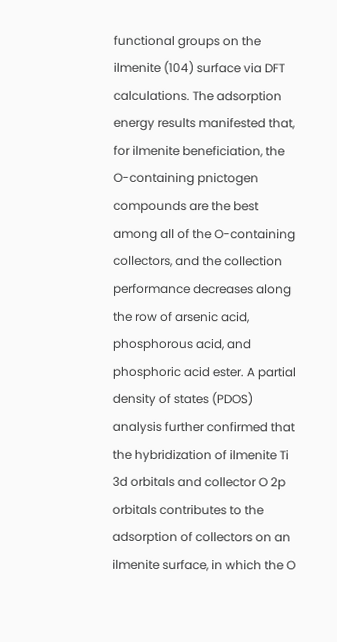functional groups on the ilmenite (104) surface via DFT calculations. The adsorption energy results manifested that, for ilmenite beneficiation, the O-containing pnictogen compounds are the best among all of the O-containing collectors, and the collection performance decreases along the row of arsenic acid, phosphorous acid, and phosphoric acid ester. A partial density of states (PDOS) analysis further confirmed that the hybridization of ilmenite Ti 3d orbitals and collector O 2p orbitals contributes to the adsorption of collectors on an ilmenite surface, in which the O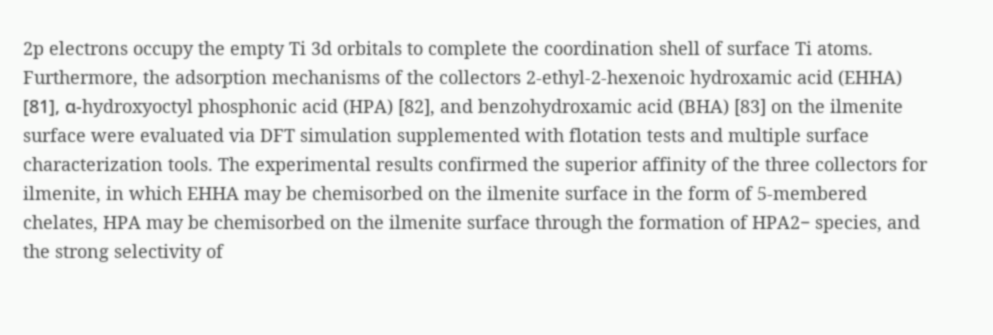2p electrons occupy the empty Ti 3d orbitals to complete the coordination shell of surface Ti atoms. Furthermore, the adsorption mechanisms of the collectors 2-ethyl-2-hexenoic hydroxamic acid (EHHA) [81], α-hydroxyoctyl phosphonic acid (HPA) [82], and benzohydroxamic acid (BHA) [83] on the ilmenite surface were evaluated via DFT simulation supplemented with flotation tests and multiple surface characterization tools. The experimental results confirmed the superior affinity of the three collectors for ilmenite, in which EHHA may be chemisorbed on the ilmenite surface in the form of 5-membered chelates, HPA may be chemisorbed on the ilmenite surface through the formation of HPA2− species, and the strong selectivity of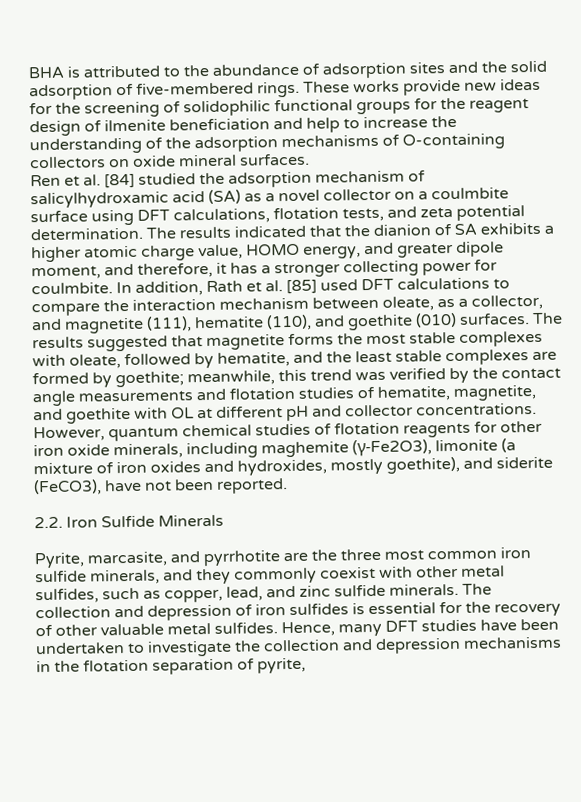BHA is attributed to the abundance of adsorption sites and the solid adsorption of five-membered rings. These works provide new ideas for the screening of solidophilic functional groups for the reagent design of ilmenite beneficiation and help to increase the understanding of the adsorption mechanisms of O-containing collectors on oxide mineral surfaces.
Ren et al. [84] studied the adsorption mechanism of salicylhydroxamic acid (SA) as a novel collector on a coulmbite surface using DFT calculations, flotation tests, and zeta potential determination. The results indicated that the dianion of SA exhibits a higher atomic charge value, HOMO energy, and greater dipole moment, and therefore, it has a stronger collecting power for coulmbite. In addition, Rath et al. [85] used DFT calculations to compare the interaction mechanism between oleate, as a collector, and magnetite (111), hematite (110), and goethite (010) surfaces. The results suggested that magnetite forms the most stable complexes with oleate, followed by hematite, and the least stable complexes are formed by goethite; meanwhile, this trend was verified by the contact angle measurements and flotation studies of hematite, magnetite, and goethite with OL at different pH and collector concentrations. However, quantum chemical studies of flotation reagents for other iron oxide minerals, including maghemite (γ-Fe2O3), limonite (a mixture of iron oxides and hydroxides, mostly goethite), and siderite (FeCO3), have not been reported.

2.2. Iron Sulfide Minerals

Pyrite, marcasite, and pyrrhotite are the three most common iron sulfide minerals, and they commonly coexist with other metal sulfides, such as copper, lead, and zinc sulfide minerals. The collection and depression of iron sulfides is essential for the recovery of other valuable metal sulfides. Hence, many DFT studies have been undertaken to investigate the collection and depression mechanisms in the flotation separation of pyrite,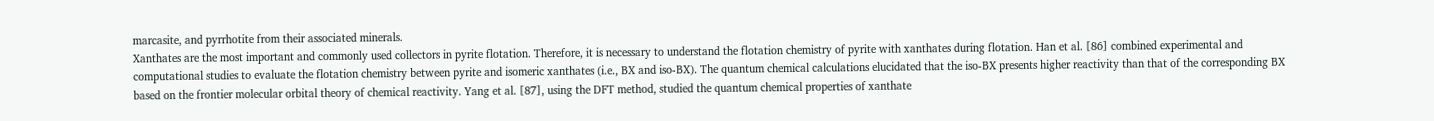marcasite, and pyrrhotite from their associated minerals.
Xanthates are the most important and commonly used collectors in pyrite flotation. Therefore, it is necessary to understand the flotation chemistry of pyrite with xanthates during flotation. Han et al. [86] combined experimental and computational studies to evaluate the flotation chemistry between pyrite and isomeric xanthates (i.e., BX and iso-BX). The quantum chemical calculations elucidated that the iso-BX presents higher reactivity than that of the corresponding BX based on the frontier molecular orbital theory of chemical reactivity. Yang et al. [87], using the DFT method, studied the quantum chemical properties of xanthate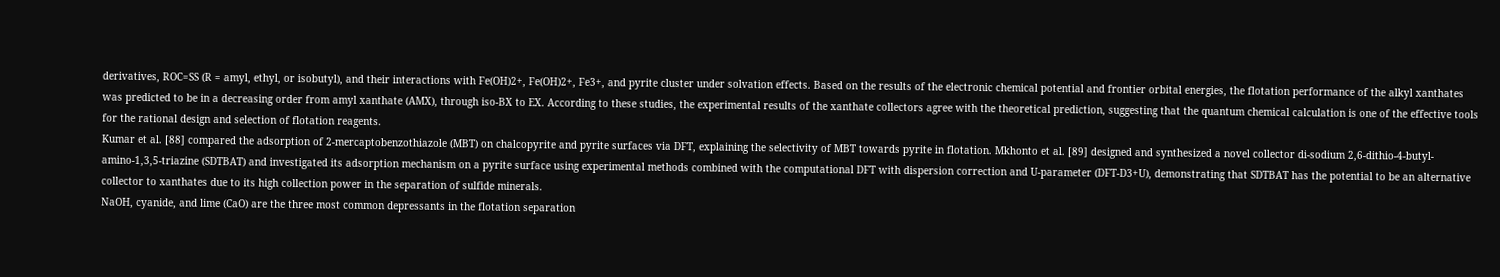derivatives, ROC=SS (R = amyl, ethyl, or isobutyl), and their interactions with Fe(OH)2+, Fe(OH)2+, Fe3+, and pyrite cluster under solvation effects. Based on the results of the electronic chemical potential and frontier orbital energies, the flotation performance of the alkyl xanthates was predicted to be in a decreasing order from amyl xanthate (AMX), through iso-BX to EX. According to these studies, the experimental results of the xanthate collectors agree with the theoretical prediction, suggesting that the quantum chemical calculation is one of the effective tools for the rational design and selection of flotation reagents.
Kumar et al. [88] compared the adsorption of 2-mercaptobenzothiazole (MBT) on chalcopyrite and pyrite surfaces via DFT, explaining the selectivity of MBT towards pyrite in flotation. Mkhonto et al. [89] designed and synthesized a novel collector di-sodium 2,6-dithio-4-butyl-amino-1,3,5-triazine (SDTBAT) and investigated its adsorption mechanism on a pyrite surface using experimental methods combined with the computational DFT with dispersion correction and U-parameter (DFT-D3+U), demonstrating that SDTBAT has the potential to be an alternative collector to xanthates due to its high collection power in the separation of sulfide minerals.
NaOH, cyanide, and lime (CaO) are the three most common depressants in the flotation separation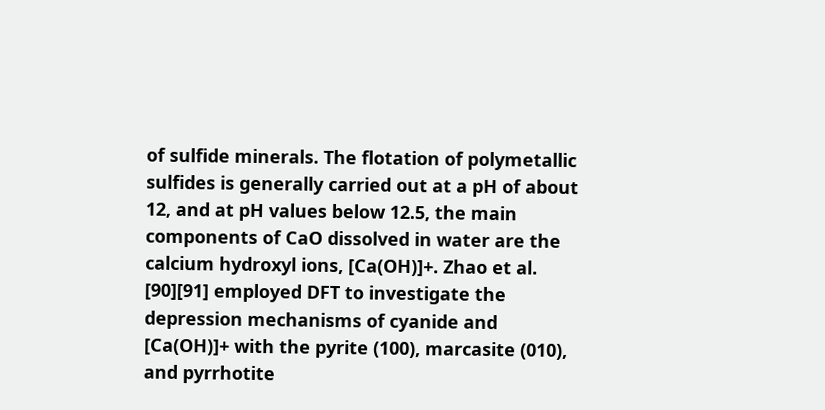of sulfide minerals. The flotation of polymetallic sulfides is generally carried out at a pH of about 12, and at pH values below 12.5, the main components of CaO dissolved in water are the calcium hydroxyl ions, [Ca(OH)]+. Zhao et al. [90][91] employed DFT to investigate the depression mechanisms of cyanide and [Ca(OH)]+ with the pyrite (100), marcasite (010), and pyrrhotite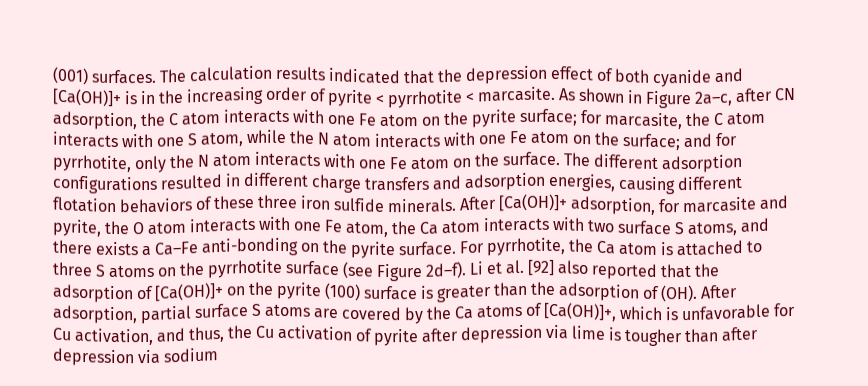(001) surfaces. The calculation results indicated that the depression effect of both cyanide and [Ca(OH)]+ is in the increasing order of pyrite < pyrrhotite < marcasite. As shown in Figure 2a–c, after CN adsorption, the C atom interacts with one Fe atom on the pyrite surface; for marcasite, the C atom interacts with one S atom, while the N atom interacts with one Fe atom on the surface; and for pyrrhotite, only the N atom interacts with one Fe atom on the surface. The different adsorption configurations resulted in different charge transfers and adsorption energies, causing different flotation behaviors of these three iron sulfide minerals. After [Ca(OH)]+ adsorption, for marcasite and pyrite, the O atom interacts with one Fe atom, the Ca atom interacts with two surface S atoms, and there exists a Ca–Fe anti-bonding on the pyrite surface. For pyrrhotite, the Ca atom is attached to three S atoms on the pyrrhotite surface (see Figure 2d–f). Li et al. [92] also reported that the adsorption of [Ca(OH)]+ on the pyrite (100) surface is greater than the adsorption of (OH). After adsorption, partial surface S atoms are covered by the Ca atoms of [Ca(OH)]+, which is unfavorable for Cu activation, and thus, the Cu activation of pyrite after depression via lime is tougher than after depression via sodium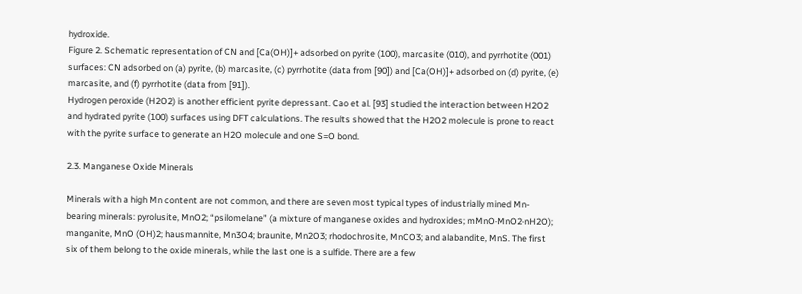hydroxide.
Figure 2. Schematic representation of CN and [Ca(OH)]+ adsorbed on pyrite (100), marcasite (010), and pyrrhotite (001) surfaces: CN adsorbed on (a) pyrite, (b) marcasite, (c) pyrrhotite (data from [90]) and [Ca(OH)]+ adsorbed on (d) pyrite, (e) marcasite, and (f) pyrrhotite (data from [91]).
Hydrogen peroxide (H2O2) is another efficient pyrite depressant. Cao et al. [93] studied the interaction between H2O2 and hydrated pyrite (100) surfaces using DFT calculations. The results showed that the H2O2 molecule is prone to react with the pyrite surface to generate an H2O molecule and one S=O bond.

2.3. Manganese Oxide Minerals

Minerals with a high Mn content are not common, and there are seven most typical types of industrially mined Mn-bearing minerals: pyrolusite, MnO2; “psilomelane” (a mixture of manganese oxides and hydroxides; mMnO·MnO2·nH2O); manganite, MnO (OH)2; hausmannite, Mn3O4; braunite, Mn2O3; rhodochrosite, MnCO3; and alabandite, MnS. The first six of them belong to the oxide minerals, while the last one is a sulfide. There are a few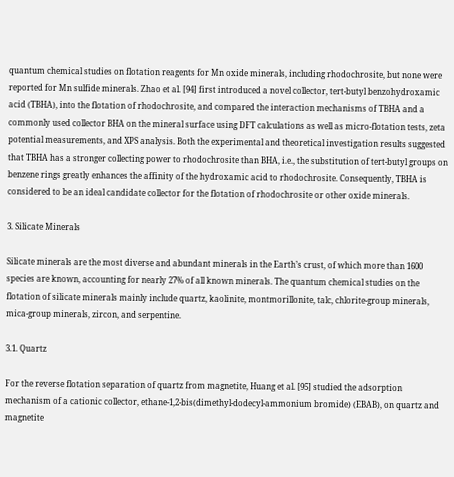quantum chemical studies on flotation reagents for Mn oxide minerals, including rhodochrosite, but none were reported for Mn sulfide minerals. Zhao et al. [94] first introduced a novel collector, tert-butyl benzohydroxamic acid (TBHA), into the flotation of rhodochrosite, and compared the interaction mechanisms of TBHA and a commonly used collector BHA on the mineral surface using DFT calculations as well as micro-flotation tests, zeta potential measurements, and XPS analysis. Both the experimental and theoretical investigation results suggested that TBHA has a stronger collecting power to rhodochrosite than BHA, i.e., the substitution of tert-butyl groups on benzene rings greatly enhances the affinity of the hydroxamic acid to rhodochrosite. Consequently, TBHA is considered to be an ideal candidate collector for the flotation of rhodochrosite or other oxide minerals.

3. Silicate Minerals

Silicate minerals are the most diverse and abundant minerals in the Earth’s crust, of which more than 1600 species are known, accounting for nearly 27% of all known minerals. The quantum chemical studies on the flotation of silicate minerals mainly include quartz, kaolinite, montmorillonite, talc, chlorite-group minerals, mica-group minerals, zircon, and serpentine.

3.1. Quartz

For the reverse flotation separation of quartz from magnetite, Huang et al. [95] studied the adsorption mechanism of a cationic collector, ethane-1,2-bis(dimethyl-dodecyl-ammonium bromide) (EBAB), on quartz and magnetite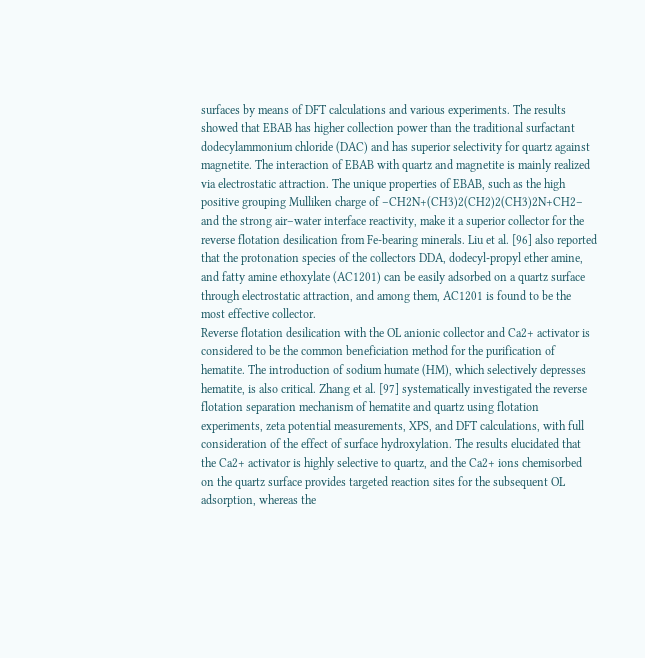surfaces by means of DFT calculations and various experiments. The results showed that EBAB has higher collection power than the traditional surfactant dodecylammonium chloride (DAC) and has superior selectivity for quartz against magnetite. The interaction of EBAB with quartz and magnetite is mainly realized via electrostatic attraction. The unique properties of EBAB, such as the high positive grouping Mulliken charge of –CH2N+(CH3)2(CH2)2(CH3)2N+CH2– and the strong air–water interface reactivity, make it a superior collector for the reverse flotation desilication from Fe-bearing minerals. Liu et al. [96] also reported that the protonation species of the collectors DDA, dodecyl-propyl ether amine, and fatty amine ethoxylate (AC1201) can be easily adsorbed on a quartz surface through electrostatic attraction, and among them, AC1201 is found to be the most effective collector.
Reverse flotation desilication with the OL anionic collector and Ca2+ activator is considered to be the common beneficiation method for the purification of hematite. The introduction of sodium humate (HM), which selectively depresses hematite, is also critical. Zhang et al. [97] systematically investigated the reverse flotation separation mechanism of hematite and quartz using flotation experiments, zeta potential measurements, XPS, and DFT calculations, with full consideration of the effect of surface hydroxylation. The results elucidated that the Ca2+ activator is highly selective to quartz, and the Ca2+ ions chemisorbed on the quartz surface provides targeted reaction sites for the subsequent OL adsorption, whereas the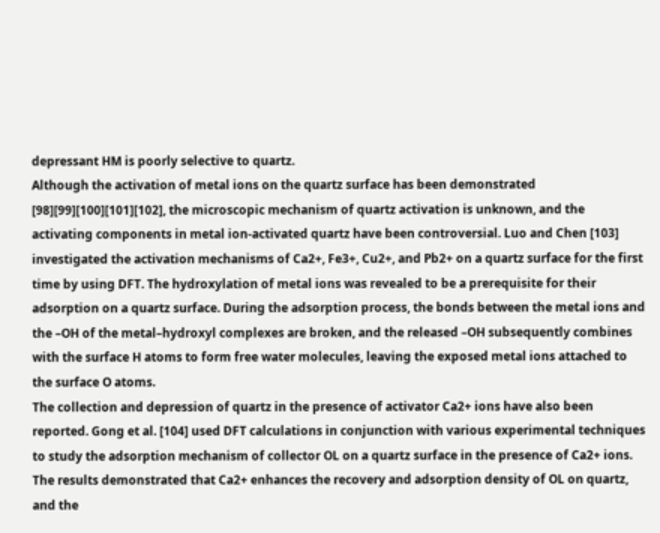depressant HM is poorly selective to quartz.
Although the activation of metal ions on the quartz surface has been demonstrated [98][99][100][101][102], the microscopic mechanism of quartz activation is unknown, and the activating components in metal ion-activated quartz have been controversial. Luo and Chen [103] investigated the activation mechanisms of Ca2+, Fe3+, Cu2+, and Pb2+ on a quartz surface for the first time by using DFT. The hydroxylation of metal ions was revealed to be a prerequisite for their adsorption on a quartz surface. During the adsorption process, the bonds between the metal ions and the –OH of the metal–hydroxyl complexes are broken, and the released –OH subsequently combines with the surface H atoms to form free water molecules, leaving the exposed metal ions attached to the surface O atoms.
The collection and depression of quartz in the presence of activator Ca2+ ions have also been reported. Gong et al. [104] used DFT calculations in conjunction with various experimental techniques to study the adsorption mechanism of collector OL on a quartz surface in the presence of Ca2+ ions. The results demonstrated that Ca2+ enhances the recovery and adsorption density of OL on quartz, and the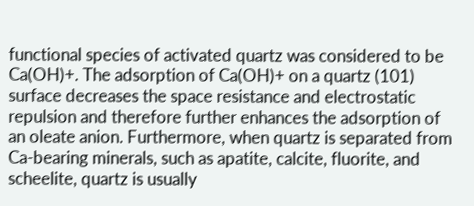functional species of activated quartz was considered to be Ca(OH)+. The adsorption of Ca(OH)+ on a quartz (101) surface decreases the space resistance and electrostatic repulsion and therefore further enhances the adsorption of an oleate anion. Furthermore, when quartz is separated from Ca-bearing minerals, such as apatite, calcite, fluorite, and scheelite, quartz is usually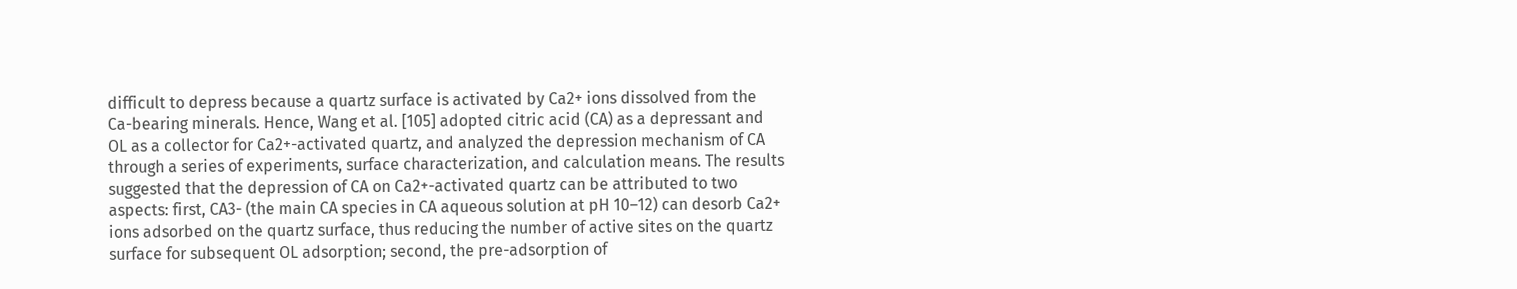difficult to depress because a quartz surface is activated by Ca2+ ions dissolved from the Ca-bearing minerals. Hence, Wang et al. [105] adopted citric acid (CA) as a depressant and OL as a collector for Ca2+-activated quartz, and analyzed the depression mechanism of CA through a series of experiments, surface characterization, and calculation means. The results suggested that the depression of CA on Ca2+-activated quartz can be attributed to two aspects: first, CA3- (the main CA species in CA aqueous solution at pH 10–12) can desorb Ca2+ ions adsorbed on the quartz surface, thus reducing the number of active sites on the quartz surface for subsequent OL adsorption; second, the pre-adsorption of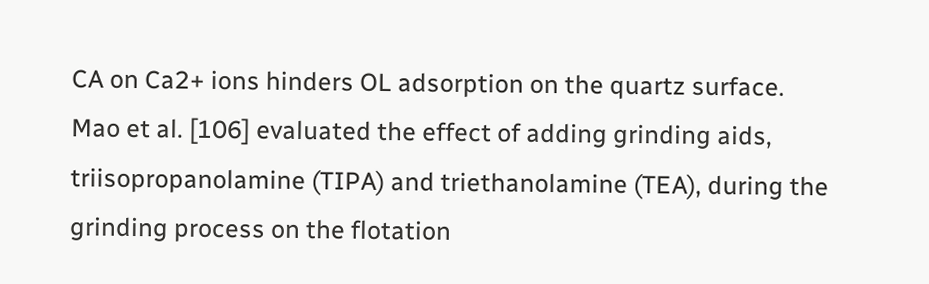CA on Ca2+ ions hinders OL adsorption on the quartz surface.
Mao et al. [106] evaluated the effect of adding grinding aids, triisopropanolamine (TIPA) and triethanolamine (TEA), during the grinding process on the flotation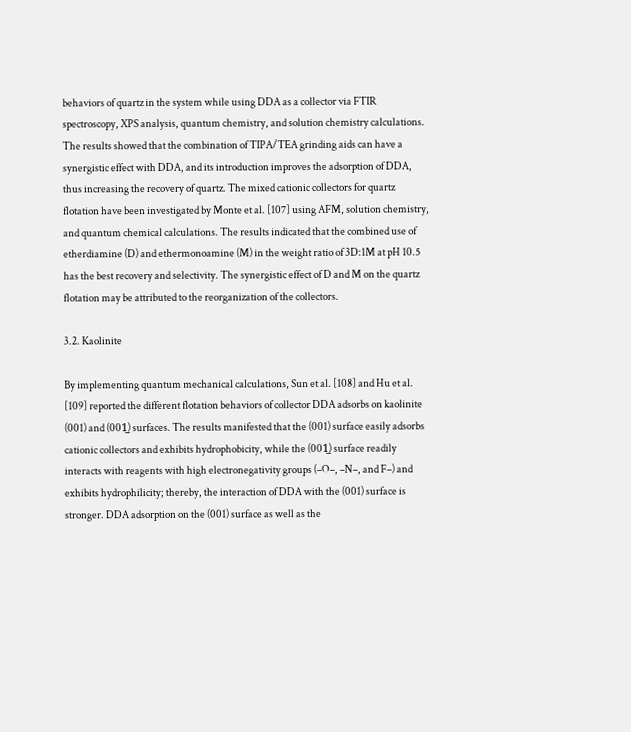behaviors of quartz in the system while using DDA as a collector via FTIR spectroscopy, XPS analysis, quantum chemistry, and solution chemistry calculations. The results showed that the combination of TIPA/TEA grinding aids can have a synergistic effect with DDA, and its introduction improves the adsorption of DDA, thus increasing the recovery of quartz. The mixed cationic collectors for quartz flotation have been investigated by Monte et al. [107] using AFM, solution chemistry, and quantum chemical calculations. The results indicated that the combined use of etherdiamine (D) and ethermonoamine (M) in the weight ratio of 3D:1M at pH 10.5 has the best recovery and selectivity. The synergistic effect of D and M on the quartz flotation may be attributed to the reorganization of the collectors.

3.2. Kaolinite

By implementing quantum mechanical calculations, Sun et al. [108] and Hu et al. [109] reported the different flotation behaviors of collector DDA adsorbs on kaolinite (001) and (001̲) surfaces. The results manifested that the (001) surface easily adsorbs cationic collectors and exhibits hydrophobicity, while the (001̲) surface readily interacts with reagents with high electronegativity groups (–O–, –N–, and F–) and exhibits hydrophilicity; thereby, the interaction of DDA with the (001) surface is stronger. DDA adsorption on the (001) surface as well as the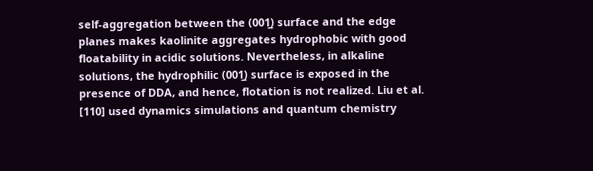self-aggregation between the (001̲) surface and the edge planes makes kaolinite aggregates hydrophobic with good floatability in acidic solutions. Nevertheless, in alkaline solutions, the hydrophilic (001̲) surface is exposed in the presence of DDA, and hence, flotation is not realized. Liu et al. [110] used dynamics simulations and quantum chemistry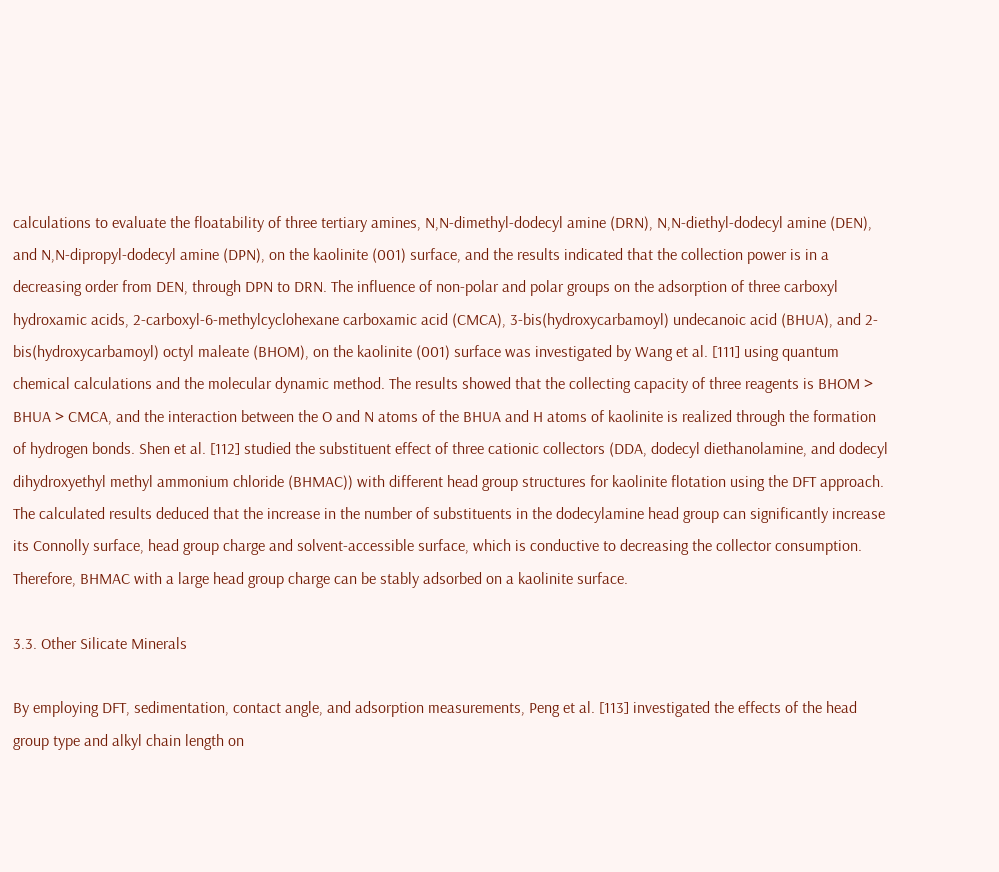calculations to evaluate the floatability of three tertiary amines, N,N-dimethyl-dodecyl amine (DRN), N,N-diethyl-dodecyl amine (DEN), and N,N-dipropyl-dodecyl amine (DPN), on the kaolinite (001) surface, and the results indicated that the collection power is in a decreasing order from DEN, through DPN to DRN. The influence of non-polar and polar groups on the adsorption of three carboxyl hydroxamic acids, 2-carboxyl-6-methylcyclohexane carboxamic acid (CMCA), 3-bis(hydroxycarbamoyl) undecanoic acid (BHUA), and 2-bis(hydroxycarbamoyl) octyl maleate (BHOM), on the kaolinite (001) surface was investigated by Wang et al. [111] using quantum chemical calculations and the molecular dynamic method. The results showed that the collecting capacity of three reagents is BHOM > BHUA > CMCA, and the interaction between the O and N atoms of the BHUA and H atoms of kaolinite is realized through the formation of hydrogen bonds. Shen et al. [112] studied the substituent effect of three cationic collectors (DDA, dodecyl diethanolamine, and dodecyl dihydroxyethyl methyl ammonium chloride (BHMAC)) with different head group structures for kaolinite flotation using the DFT approach. The calculated results deduced that the increase in the number of substituents in the dodecylamine head group can significantly increase its Connolly surface, head group charge and solvent-accessible surface, which is conductive to decreasing the collector consumption. Therefore, BHMAC with a large head group charge can be stably adsorbed on a kaolinite surface.

3.3. Other Silicate Minerals

By employing DFT, sedimentation, contact angle, and adsorption measurements, Peng et al. [113] investigated the effects of the head group type and alkyl chain length on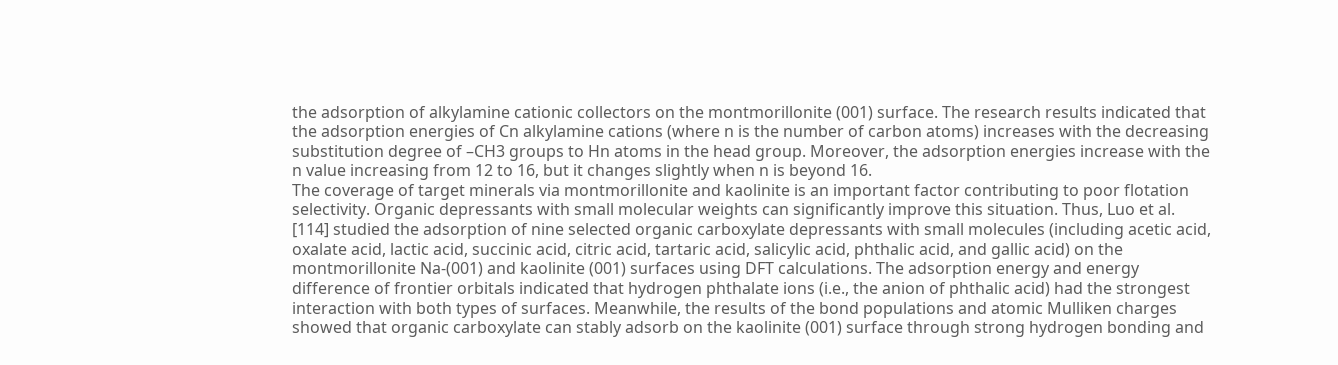the adsorption of alkylamine cationic collectors on the montmorillonite (001) surface. The research results indicated that the adsorption energies of Cn alkylamine cations (where n is the number of carbon atoms) increases with the decreasing substitution degree of –CH3 groups to Hn atoms in the head group. Moreover, the adsorption energies increase with the n value increasing from 12 to 16, but it changes slightly when n is beyond 16.
The coverage of target minerals via montmorillonite and kaolinite is an important factor contributing to poor flotation selectivity. Organic depressants with small molecular weights can significantly improve this situation. Thus, Luo et al. [114] studied the adsorption of nine selected organic carboxylate depressants with small molecules (including acetic acid, oxalate acid, lactic acid, succinic acid, citric acid, tartaric acid, salicylic acid, phthalic acid, and gallic acid) on the montmorillonite Na-(001) and kaolinite (001) surfaces using DFT calculations. The adsorption energy and energy difference of frontier orbitals indicated that hydrogen phthalate ions (i.e., the anion of phthalic acid) had the strongest interaction with both types of surfaces. Meanwhile, the results of the bond populations and atomic Mulliken charges showed that organic carboxylate can stably adsorb on the kaolinite (001) surface through strong hydrogen bonding and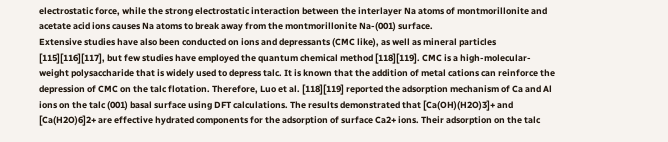electrostatic force, while the strong electrostatic interaction between the interlayer Na atoms of montmorillonite and acetate acid ions causes Na atoms to break away from the montmorillonite Na-(001) surface.
Extensive studies have also been conducted on ions and depressants (CMC like), as well as mineral particles [115][116][117], but few studies have employed the quantum chemical method [118][119]. CMC is a high-molecular-weight polysaccharide that is widely used to depress talc. It is known that the addition of metal cations can reinforce the depression of CMC on the talc flotation. Therefore, Luo et al. [118][119] reported the adsorption mechanism of Ca and Al ions on the talc (001) basal surface using DFT calculations. The results demonstrated that [Ca(OH)(H2O)3]+ and [Ca(H2O)6]2+ are effective hydrated components for the adsorption of surface Ca2+ ions. Their adsorption on the talc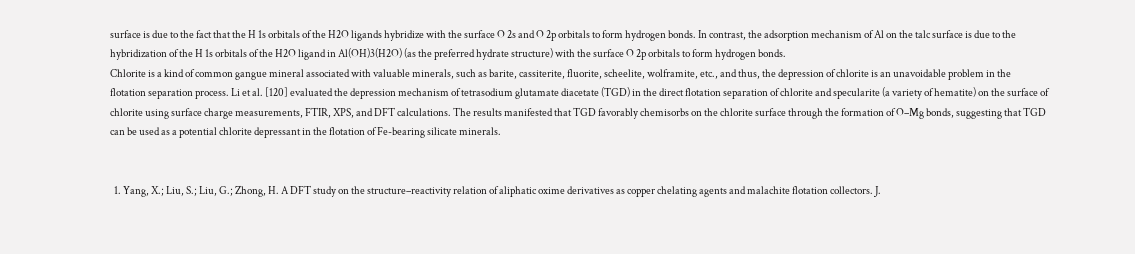surface is due to the fact that the H 1s orbitals of the H2O ligands hybridize with the surface O 2s and O 2p orbitals to form hydrogen bonds. In contrast, the adsorption mechanism of Al on the talc surface is due to the hybridization of the H 1s orbitals of the H2O ligand in Al(OH)3(H2O) (as the preferred hydrate structure) with the surface O 2p orbitals to form hydrogen bonds.
Chlorite is a kind of common gangue mineral associated with valuable minerals, such as barite, cassiterite, fluorite, scheelite, wolframite, etc., and thus, the depression of chlorite is an unavoidable problem in the flotation separation process. Li et al. [120] evaluated the depression mechanism of tetrasodium glutamate diacetate (TGD) in the direct flotation separation of chlorite and specularite (a variety of hematite) on the surface of chlorite using surface charge measurements, FTIR, XPS, and DFT calculations. The results manifested that TGD favorably chemisorbs on the chlorite surface through the formation of O–Mg bonds, suggesting that TGD can be used as a potential chlorite depressant in the flotation of Fe-bearing silicate minerals.


  1. Yang, X.; Liu, S.; Liu, G.; Zhong, H. A DFT study on the structure–reactivity relation of aliphatic oxime derivatives as copper chelating agents and malachite flotation collectors. J.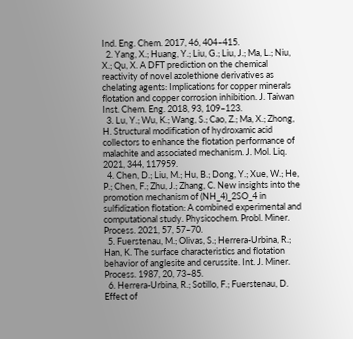Ind. Eng. Chem. 2017, 46, 404–415.
  2. Yang, X.; Huang, Y.; Liu, G.; Liu, J.; Ma, L.; Niu, X.; Qu, X. A DFT prediction on the chemical reactivity of novel azolethione derivatives as chelating agents: Implications for copper minerals flotation and copper corrosion inhibition. J. Taiwan Inst. Chem. Eng. 2018, 93, 109–123.
  3. Lu, Y.; Wu, K.; Wang, S.; Cao, Z.; Ma, X.; Zhong, H. Structural modification of hydroxamic acid collectors to enhance the flotation performance of malachite and associated mechanism. J. Mol. Liq. 2021, 344, 117959.
  4. Chen, D.; Liu, M.; Hu, B.; Dong, Y.; Xue, W.; He, P.; Chen, F.; Zhu, J.; Zhang, C. New insights into the promotion mechanism of (NH_4)_2SO_4 in sulfidization flotation: A combined experimental and computational study. Physicochem. Probl. Miner. Process. 2021, 57, 57–70.
  5. Fuerstenau, M.; Olivas, S.; Herrera-Urbina, R.; Han, K. The surface characteristics and flotation behavior of anglesite and cerussite. Int. J. Miner. Process. 1987, 20, 73–85.
  6. Herrera-Urbina, R.; Sotillo, F.; Fuerstenau, D. Effect of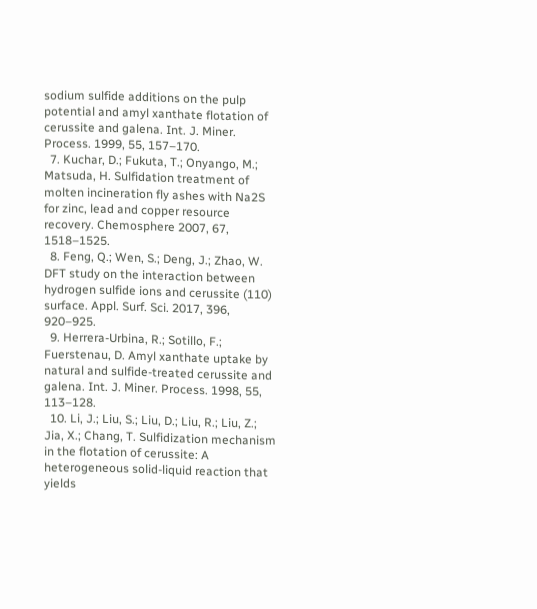sodium sulfide additions on the pulp potential and amyl xanthate flotation of cerussite and galena. Int. J. Miner. Process. 1999, 55, 157–170.
  7. Kuchar, D.; Fukuta, T.; Onyango, M.; Matsuda, H. Sulfidation treatment of molten incineration fly ashes with Na2S for zinc, lead and copper resource recovery. Chemosphere 2007, 67, 1518–1525.
  8. Feng, Q.; Wen, S.; Deng, J.; Zhao, W. DFT study on the interaction between hydrogen sulfide ions and cerussite (110) surface. Appl. Surf. Sci. 2017, 396, 920–925.
  9. Herrera-Urbina, R.; Sotillo, F.; Fuerstenau, D. Amyl xanthate uptake by natural and sulfide-treated cerussite and galena. Int. J. Miner. Process. 1998, 55, 113–128.
  10. Li, J.; Liu, S.; Liu, D.; Liu, R.; Liu, Z.; Jia, X.; Chang, T. Sulfidization mechanism in the flotation of cerussite: A heterogeneous solid-liquid reaction that yields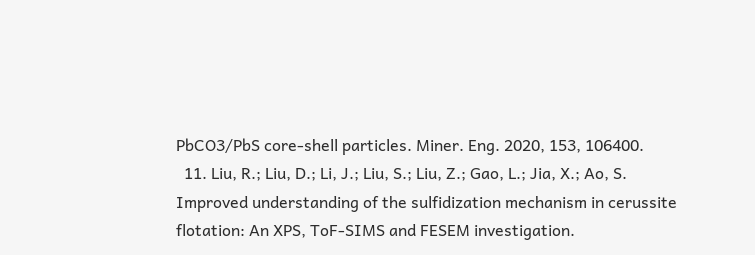PbCO3/PbS core-shell particles. Miner. Eng. 2020, 153, 106400.
  11. Liu, R.; Liu, D.; Li, J.; Liu, S.; Liu, Z.; Gao, L.; Jia, X.; Ao, S. Improved understanding of the sulfidization mechanism in cerussite flotation: An XPS, ToF-SIMS and FESEM investigation.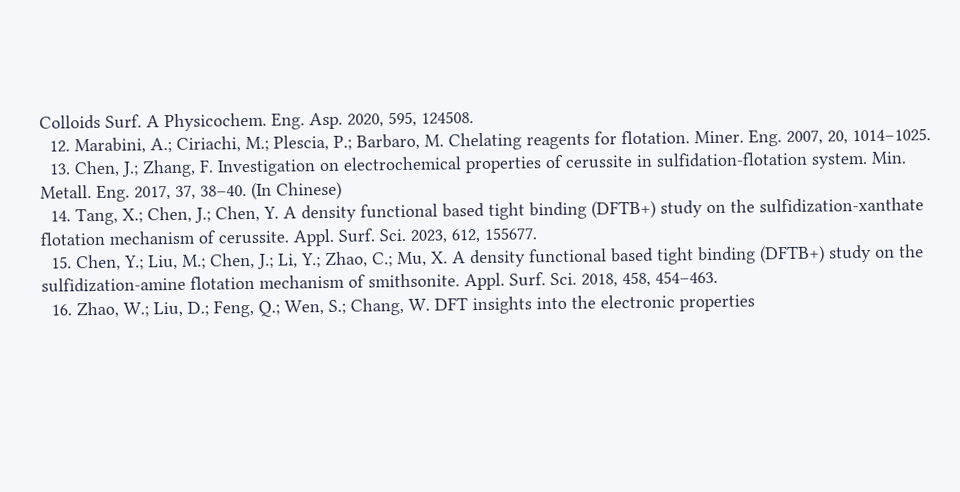Colloids Surf. A Physicochem. Eng. Asp. 2020, 595, 124508.
  12. Marabini, A.; Ciriachi, M.; Plescia, P.; Barbaro, M. Chelating reagents for flotation. Miner. Eng. 2007, 20, 1014–1025.
  13. Chen, J.; Zhang, F. Investigation on electrochemical properties of cerussite in sulfidation-flotation system. Min. Metall. Eng. 2017, 37, 38–40. (In Chinese)
  14. Tang, X.; Chen, J.; Chen, Y. A density functional based tight binding (DFTB+) study on the sulfidization-xanthate flotation mechanism of cerussite. Appl. Surf. Sci. 2023, 612, 155677.
  15. Chen, Y.; Liu, M.; Chen, J.; Li, Y.; Zhao, C.; Mu, X. A density functional based tight binding (DFTB+) study on the sulfidization-amine flotation mechanism of smithsonite. Appl. Surf. Sci. 2018, 458, 454–463.
  16. Zhao, W.; Liu, D.; Feng, Q.; Wen, S.; Chang, W. DFT insights into the electronic properties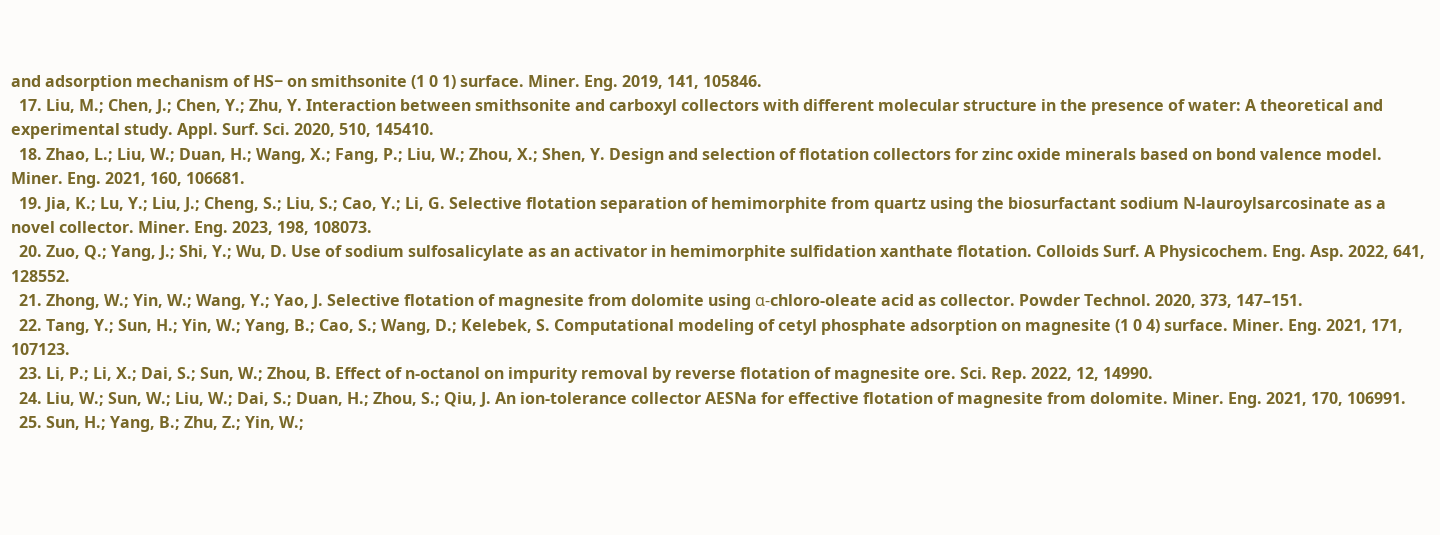and adsorption mechanism of HS− on smithsonite (1 0 1) surface. Miner. Eng. 2019, 141, 105846.
  17. Liu, M.; Chen, J.; Chen, Y.; Zhu, Y. Interaction between smithsonite and carboxyl collectors with different molecular structure in the presence of water: A theoretical and experimental study. Appl. Surf. Sci. 2020, 510, 145410.
  18. Zhao, L.; Liu, W.; Duan, H.; Wang, X.; Fang, P.; Liu, W.; Zhou, X.; Shen, Y. Design and selection of flotation collectors for zinc oxide minerals based on bond valence model. Miner. Eng. 2021, 160, 106681.
  19. Jia, K.; Lu, Y.; Liu, J.; Cheng, S.; Liu, S.; Cao, Y.; Li, G. Selective flotation separation of hemimorphite from quartz using the biosurfactant sodium N-lauroylsarcosinate as a novel collector. Miner. Eng. 2023, 198, 108073.
  20. Zuo, Q.; Yang, J.; Shi, Y.; Wu, D. Use of sodium sulfosalicylate as an activator in hemimorphite sulfidation xanthate flotation. Colloids Surf. A Physicochem. Eng. Asp. 2022, 641, 128552.
  21. Zhong, W.; Yin, W.; Wang, Y.; Yao, J. Selective flotation of magnesite from dolomite using α-chloro-oleate acid as collector. Powder Technol. 2020, 373, 147–151.
  22. Tang, Y.; Sun, H.; Yin, W.; Yang, B.; Cao, S.; Wang, D.; Kelebek, S. Computational modeling of cetyl phosphate adsorption on magnesite (1 0 4) surface. Miner. Eng. 2021, 171, 107123.
  23. Li, P.; Li, X.; Dai, S.; Sun, W.; Zhou, B. Effect of n-octanol on impurity removal by reverse flotation of magnesite ore. Sci. Rep. 2022, 12, 14990.
  24. Liu, W.; Sun, W.; Liu, W.; Dai, S.; Duan, H.; Zhou, S.; Qiu, J. An ion-tolerance collector AESNa for effective flotation of magnesite from dolomite. Miner. Eng. 2021, 170, 106991.
  25. Sun, H.; Yang, B.; Zhu, Z.; Yin, W.;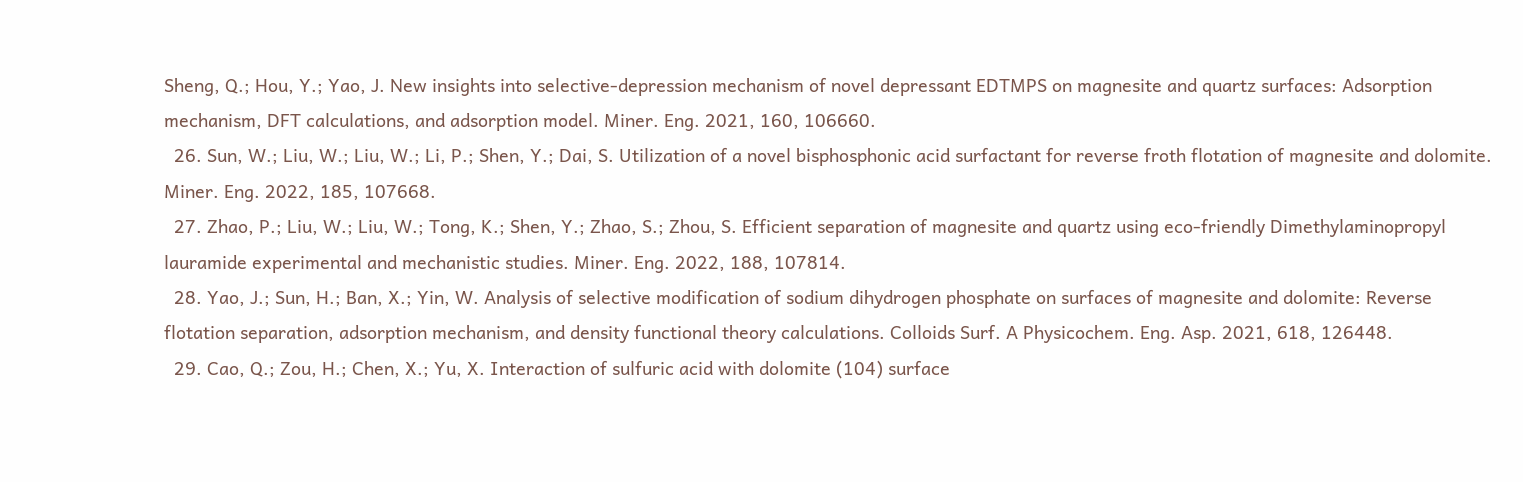Sheng, Q.; Hou, Y.; Yao, J. New insights into selective-depression mechanism of novel depressant EDTMPS on magnesite and quartz surfaces: Adsorption mechanism, DFT calculations, and adsorption model. Miner. Eng. 2021, 160, 106660.
  26. Sun, W.; Liu, W.; Liu, W.; Li, P.; Shen, Y.; Dai, S. Utilization of a novel bisphosphonic acid surfactant for reverse froth flotation of magnesite and dolomite. Miner. Eng. 2022, 185, 107668.
  27. Zhao, P.; Liu, W.; Liu, W.; Tong, K.; Shen, Y.; Zhao, S.; Zhou, S. Efficient separation of magnesite and quartz using eco-friendly Dimethylaminopropyl lauramide experimental and mechanistic studies. Miner. Eng. 2022, 188, 107814.
  28. Yao, J.; Sun, H.; Ban, X.; Yin, W. Analysis of selective modification of sodium dihydrogen phosphate on surfaces of magnesite and dolomite: Reverse flotation separation, adsorption mechanism, and density functional theory calculations. Colloids Surf. A Physicochem. Eng. Asp. 2021, 618, 126448.
  29. Cao, Q.; Zou, H.; Chen, X.; Yu, X. Interaction of sulfuric acid with dolomite (104) surface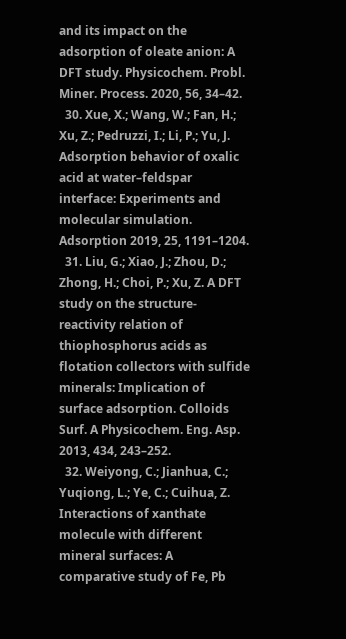and its impact on the adsorption of oleate anion: A DFT study. Physicochem. Probl. Miner. Process. 2020, 56, 34–42.
  30. Xue, X.; Wang, W.; Fan, H.; Xu, Z.; Pedruzzi, I.; Li, P.; Yu, J. Adsorption behavior of oxalic acid at water–feldspar interface: Experiments and molecular simulation. Adsorption 2019, 25, 1191–1204.
  31. Liu, G.; Xiao, J.; Zhou, D.; Zhong, H.; Choi, P.; Xu, Z. A DFT study on the structure-reactivity relation of thiophosphorus acids as flotation collectors with sulfide minerals: Implication of surface adsorption. Colloids Surf. A Physicochem. Eng. Asp. 2013, 434, 243–252.
  32. Weiyong, C.; Jianhua, C.; Yuqiong, L.; Ye, C.; Cuihua, Z. Interactions of xanthate molecule with different mineral surfaces: A comparative study of Fe, Pb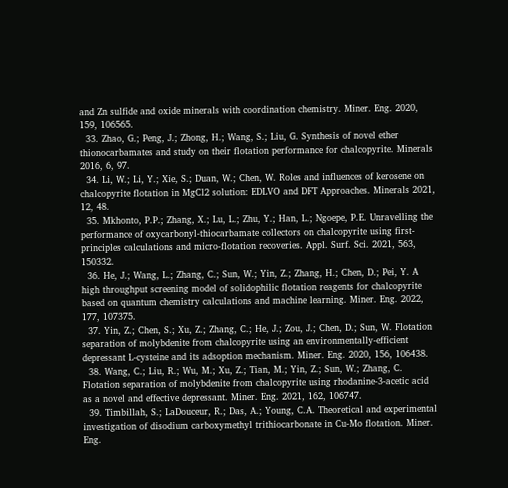and Zn sulfide and oxide minerals with coordination chemistry. Miner. Eng. 2020, 159, 106565.
  33. Zhao, G.; Peng, J.; Zhong, H.; Wang, S.; Liu, G. Synthesis of novel ether thionocarbamates and study on their flotation performance for chalcopyrite. Minerals 2016, 6, 97.
  34. Li, W.; Li, Y.; Xie, S.; Duan, W.; Chen, W. Roles and influences of kerosene on chalcopyrite flotation in MgCl2 solution: EDLVO and DFT Approaches. Minerals 2021, 12, 48.
  35. Mkhonto, P.P.; Zhang, X.; Lu, L.; Zhu, Y.; Han, L.; Ngoepe, P.E. Unravelling the performance of oxycarbonyl-thiocarbamate collectors on chalcopyrite using first-principles calculations and micro-flotation recoveries. Appl. Surf. Sci. 2021, 563, 150332.
  36. He, J.; Wang, L.; Zhang, C.; Sun, W.; Yin, Z.; Zhang, H.; Chen, D.; Pei, Y. A high throughput screening model of solidophilic flotation reagents for chalcopyrite based on quantum chemistry calculations and machine learning. Miner. Eng. 2022, 177, 107375.
  37. Yin, Z.; Chen, S.; Xu, Z.; Zhang, C.; He, J.; Zou, J.; Chen, D.; Sun, W. Flotation separation of molybdenite from chalcopyrite using an environmentally-efficient depressant L-cysteine and its adsoption mechanism. Miner. Eng. 2020, 156, 106438.
  38. Wang, C.; Liu, R.; Wu, M.; Xu, Z.; Tian, M.; Yin, Z.; Sun, W.; Zhang, C. Flotation separation of molybdenite from chalcopyrite using rhodanine-3-acetic acid as a novel and effective depressant. Miner. Eng. 2021, 162, 106747.
  39. Timbillah, S.; LaDouceur, R.; Das, A.; Young, C.A. Theoretical and experimental investigation of disodium carboxymethyl trithiocarbonate in Cu-Mo flotation. Miner. Eng.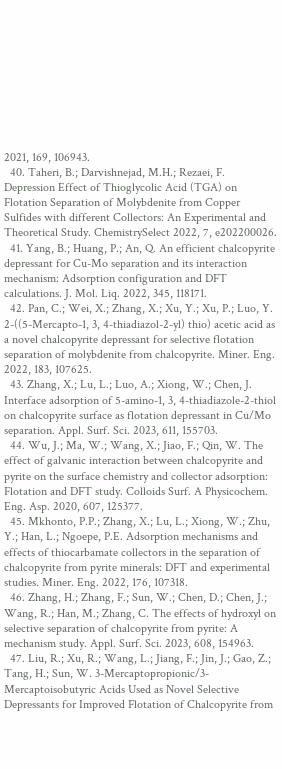2021, 169, 106943.
  40. Taheri, B.; Darvishnejad, M.H.; Rezaei, F. Depression Effect of Thioglycolic Acid (TGA) on Flotation Separation of Molybdenite from Copper Sulfides with different Collectors: An Experimental and Theoretical Study. ChemistrySelect 2022, 7, e202200026.
  41. Yang, B.; Huang, P.; An, Q. An efficient chalcopyrite depressant for Cu-Mo separation and its interaction mechanism: Adsorption configuration and DFT calculations. J. Mol. Liq. 2022, 345, 118171.
  42. Pan, C.; Wei, X.; Zhang, X.; Xu, Y.; Xu, P.; Luo, Y. 2-((5-Mercapto-1, 3, 4-thiadiazol-2-yl) thio) acetic acid as a novel chalcopyrite depressant for selective flotation separation of molybdenite from chalcopyrite. Miner. Eng. 2022, 183, 107625.
  43. Zhang, X.; Lu, L.; Luo, A.; Xiong, W.; Chen, J. Interface adsorption of 5-amino-1, 3, 4-thiadiazole-2-thiol on chalcopyrite surface as flotation depressant in Cu/Mo separation. Appl. Surf. Sci. 2023, 611, 155703.
  44. Wu, J.; Ma, W.; Wang, X.; Jiao, F.; Qin, W. The effect of galvanic interaction between chalcopyrite and pyrite on the surface chemistry and collector adsorption: Flotation and DFT study. Colloids Surf. A Physicochem. Eng. Asp. 2020, 607, 125377.
  45. Mkhonto, P.P.; Zhang, X.; Lu, L.; Xiong, W.; Zhu, Y.; Han, L.; Ngoepe, P.E. Adsorption mechanisms and effects of thiocarbamate collectors in the separation of chalcopyrite from pyrite minerals: DFT and experimental studies. Miner. Eng. 2022, 176, 107318.
  46. Zhang, H.; Zhang, F.; Sun, W.; Chen, D.; Chen, J.; Wang, R.; Han, M.; Zhang, C. The effects of hydroxyl on selective separation of chalcopyrite from pyrite: A mechanism study. Appl. Surf. Sci. 2023, 608, 154963.
  47. Liu, R.; Xu, R.; Wang, L.; Jiang, F.; Jin, J.; Gao, Z.; Tang, H.; Sun, W. 3-Mercaptopropionic/3-Mercaptoisobutyric Acids Used as Novel Selective Depressants for Improved Flotation of Chalcopyrite from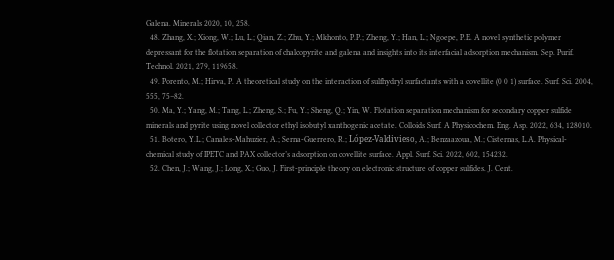Galena. Minerals 2020, 10, 258.
  48. Zhang, X.; Xiong, W.; Lu, L.; Qian, Z.; Zhu, Y.; Mkhonto, P.P.; Zheng, Y.; Han, L.; Ngoepe, P.E. A novel synthetic polymer depressant for the flotation separation of chalcopyrite and galena and insights into its interfacial adsorption mechanism. Sep. Purif. Technol. 2021, 279, 119658.
  49. Porento, M.; Hirva, P. A theoretical study on the interaction of sulfhydryl surfactants with a covellite (0 0 1) surface. Surf. Sci. 2004, 555, 75–82.
  50. Ma, Y.; Yang, M.; Tang, L.; Zheng, S.; Fu, Y.; Sheng, Q.; Yin, W. Flotation separation mechanism for secondary copper sulfide minerals and pyrite using novel collector ethyl isobutyl xanthogenic acetate. Colloids Surf. A Physicochem. Eng. Asp. 2022, 634, 128010.
  51. Botero, Y.L.; Canales-Mahuzier, A.; Serna-Guerrero, R.; López-Valdivieso, A.; Benzaazoua, M.; Cisternas, L.A. Physical-chemical study of IPETC and PAX collector’s adsorption on covellite surface. Appl. Surf. Sci. 2022, 602, 154232.
  52. Chen, J.; Wang, J.; Long, X.; Guo, J. First-principle theory on electronic structure of copper sulfides. J. Cent.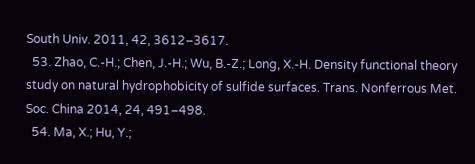South Univ. 2011, 42, 3612–3617.
  53. Zhao, C.-H.; Chen, J.-H.; Wu, B.-Z.; Long, X.-H. Density functional theory study on natural hydrophobicity of sulfide surfaces. Trans. Nonferrous Met. Soc. China 2014, 24, 491–498.
  54. Ma, X.; Hu, Y.;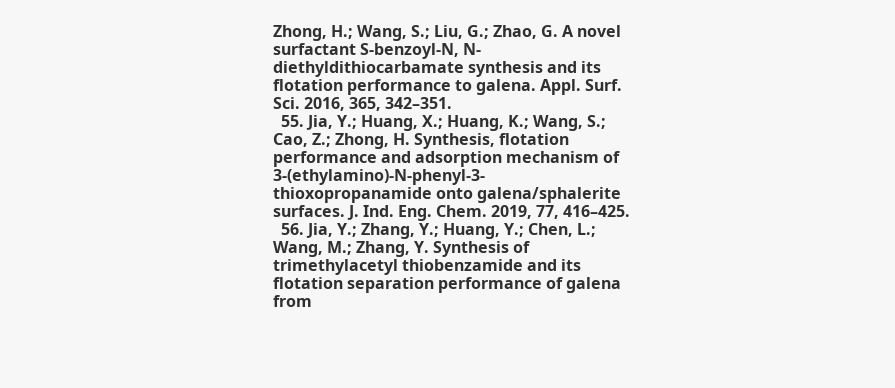Zhong, H.; Wang, S.; Liu, G.; Zhao, G. A novel surfactant S-benzoyl-N, N-diethyldithiocarbamate synthesis and its flotation performance to galena. Appl. Surf. Sci. 2016, 365, 342–351.
  55. Jia, Y.; Huang, X.; Huang, K.; Wang, S.; Cao, Z.; Zhong, H. Synthesis, flotation performance and adsorption mechanism of 3-(ethylamino)-N-phenyl-3-thioxopropanamide onto galena/sphalerite surfaces. J. Ind. Eng. Chem. 2019, 77, 416–425.
  56. Jia, Y.; Zhang, Y.; Huang, Y.; Chen, L.; Wang, M.; Zhang, Y. Synthesis of trimethylacetyl thiobenzamide and its flotation separation performance of galena from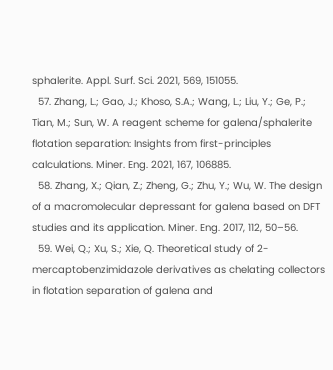sphalerite. Appl. Surf. Sci. 2021, 569, 151055.
  57. Zhang, L.; Gao, J.; Khoso, S.A.; Wang, L.; Liu, Y.; Ge, P.; Tian, M.; Sun, W. A reagent scheme for galena/sphalerite flotation separation: Insights from first-principles calculations. Miner. Eng. 2021, 167, 106885.
  58. Zhang, X.; Qian, Z.; Zheng, G.; Zhu, Y.; Wu, W. The design of a macromolecular depressant for galena based on DFT studies and its application. Miner. Eng. 2017, 112, 50–56.
  59. Wei, Q.; Xu, S.; Xie, Q. Theoretical study of 2-mercaptobenzimidazole derivatives as chelating collectors in flotation separation of galena and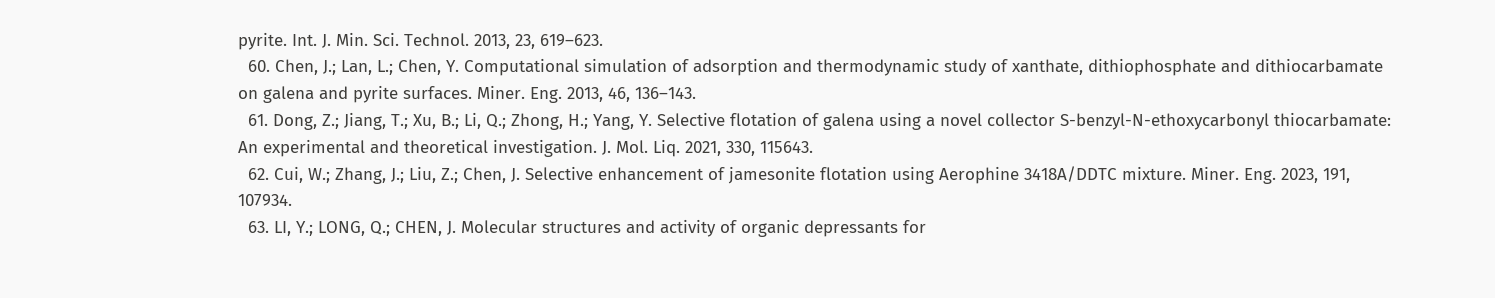pyrite. Int. J. Min. Sci. Technol. 2013, 23, 619–623.
  60. Chen, J.; Lan, L.; Chen, Y. Computational simulation of adsorption and thermodynamic study of xanthate, dithiophosphate and dithiocarbamate on galena and pyrite surfaces. Miner. Eng. 2013, 46, 136–143.
  61. Dong, Z.; Jiang, T.; Xu, B.; Li, Q.; Zhong, H.; Yang, Y. Selective flotation of galena using a novel collector S-benzyl-N-ethoxycarbonyl thiocarbamate: An experimental and theoretical investigation. J. Mol. Liq. 2021, 330, 115643.
  62. Cui, W.; Zhang, J.; Liu, Z.; Chen, J. Selective enhancement of jamesonite flotation using Aerophine 3418A/DDTC mixture. Miner. Eng. 2023, 191, 107934.
  63. LI, Y.; LONG, Q.; CHEN, J. Molecular structures and activity of organic depressants for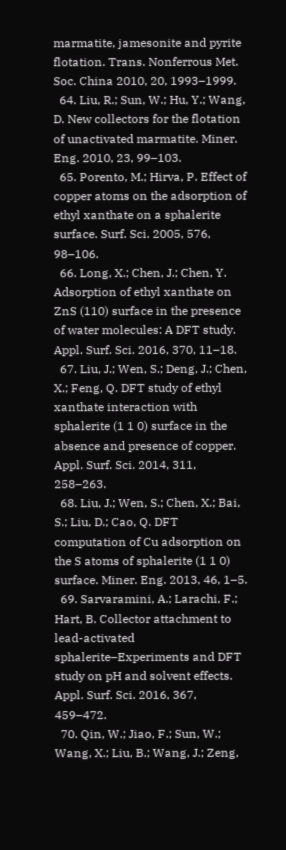marmatite, jamesonite and pyrite flotation. Trans. Nonferrous Met. Soc. China 2010, 20, 1993–1999.
  64. Liu, R.; Sun, W.; Hu, Y.; Wang, D. New collectors for the flotation of unactivated marmatite. Miner. Eng. 2010, 23, 99–103.
  65. Porento, M.; Hirva, P. Effect of copper atoms on the adsorption of ethyl xanthate on a sphalerite surface. Surf. Sci. 2005, 576, 98–106.
  66. Long, X.; Chen, J.; Chen, Y. Adsorption of ethyl xanthate on ZnS (110) surface in the presence of water molecules: A DFT study. Appl. Surf. Sci. 2016, 370, 11–18.
  67. Liu, J.; Wen, S.; Deng, J.; Chen, X.; Feng, Q. DFT study of ethyl xanthate interaction with sphalerite (1 1 0) surface in the absence and presence of copper. Appl. Surf. Sci. 2014, 311, 258–263.
  68. Liu, J.; Wen, S.; Chen, X.; Bai, S.; Liu, D.; Cao, Q. DFT computation of Cu adsorption on the S atoms of sphalerite (1 1 0) surface. Miner. Eng. 2013, 46, 1–5.
  69. Sarvaramini, A.; Larachi, F.; Hart, B. Collector attachment to lead-activated sphalerite–Experiments and DFT study on pH and solvent effects. Appl. Surf. Sci. 2016, 367, 459–472.
  70. Qin, W.; Jiao, F.; Sun, W.; Wang, X.; Liu, B.; Wang, J.; Zeng,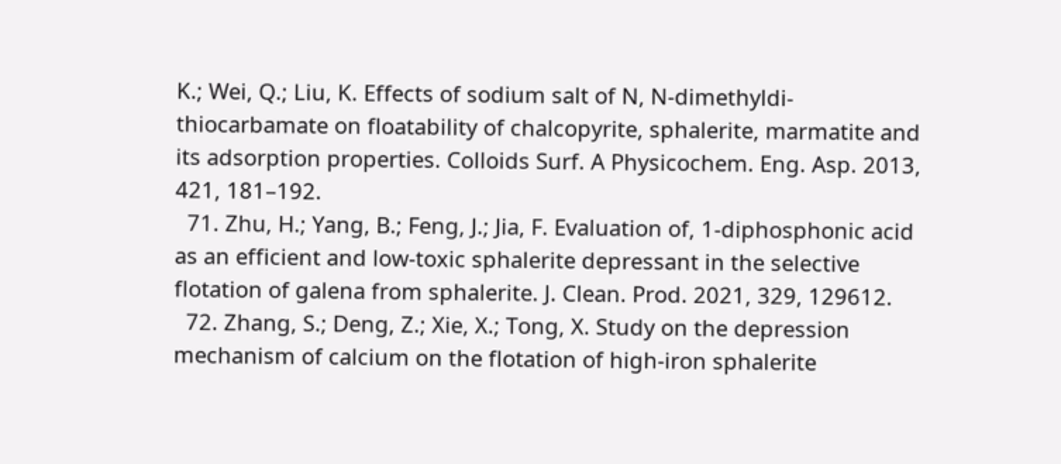K.; Wei, Q.; Liu, K. Effects of sodium salt of N, N-dimethyldi-thiocarbamate on floatability of chalcopyrite, sphalerite, marmatite and its adsorption properties. Colloids Surf. A Physicochem. Eng. Asp. 2013, 421, 181–192.
  71. Zhu, H.; Yang, B.; Feng, J.; Jia, F. Evaluation of, 1-diphosphonic acid as an efficient and low-toxic sphalerite depressant in the selective flotation of galena from sphalerite. J. Clean. Prod. 2021, 329, 129612.
  72. Zhang, S.; Deng, Z.; Xie, X.; Tong, X. Study on the depression mechanism of calcium on the flotation of high-iron sphalerite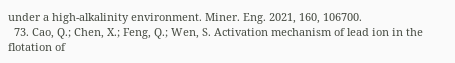under a high-alkalinity environment. Miner. Eng. 2021, 160, 106700.
  73. Cao, Q.; Chen, X.; Feng, Q.; Wen, S. Activation mechanism of lead ion in the flotation of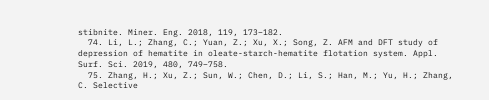stibnite. Miner. Eng. 2018, 119, 173–182.
  74. Li, L.; Zhang, C.; Yuan, Z.; Xu, X.; Song, Z. AFM and DFT study of depression of hematite in oleate-starch-hematite flotation system. Appl. Surf. Sci. 2019, 480, 749–758.
  75. Zhang, H.; Xu, Z.; Sun, W.; Chen, D.; Li, S.; Han, M.; Yu, H.; Zhang, C. Selective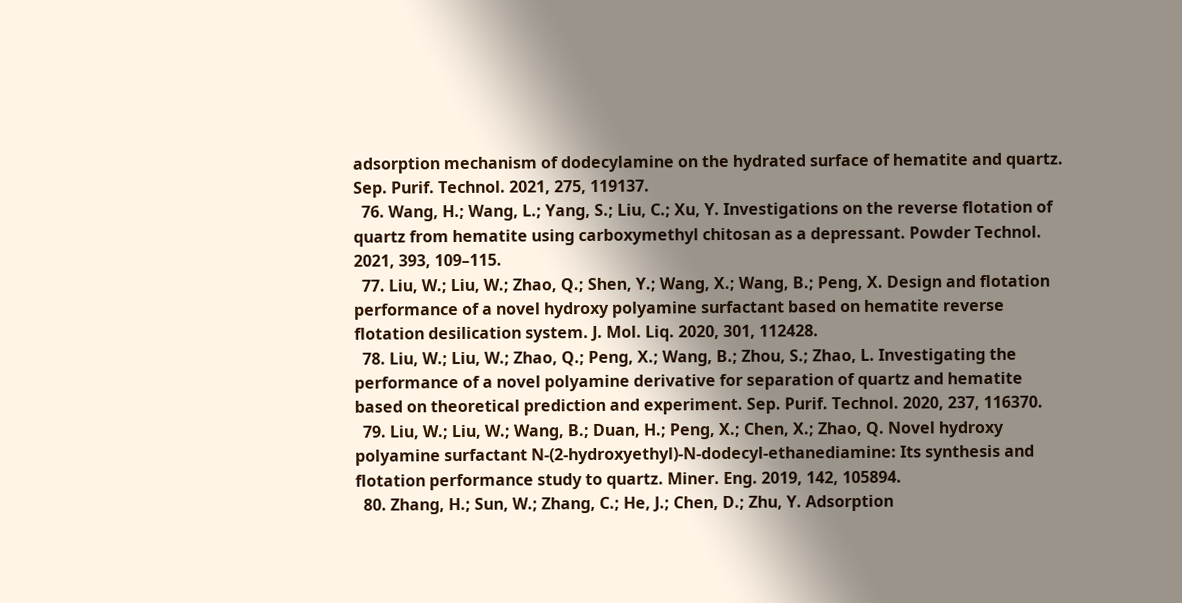adsorption mechanism of dodecylamine on the hydrated surface of hematite and quartz. Sep. Purif. Technol. 2021, 275, 119137.
  76. Wang, H.; Wang, L.; Yang, S.; Liu, C.; Xu, Y. Investigations on the reverse flotation of quartz from hematite using carboxymethyl chitosan as a depressant. Powder Technol. 2021, 393, 109–115.
  77. Liu, W.; Liu, W.; Zhao, Q.; Shen, Y.; Wang, X.; Wang, B.; Peng, X. Design and flotation performance of a novel hydroxy polyamine surfactant based on hematite reverse flotation desilication system. J. Mol. Liq. 2020, 301, 112428.
  78. Liu, W.; Liu, W.; Zhao, Q.; Peng, X.; Wang, B.; Zhou, S.; Zhao, L. Investigating the performance of a novel polyamine derivative for separation of quartz and hematite based on theoretical prediction and experiment. Sep. Purif. Technol. 2020, 237, 116370.
  79. Liu, W.; Liu, W.; Wang, B.; Duan, H.; Peng, X.; Chen, X.; Zhao, Q. Novel hydroxy polyamine surfactant N-(2-hydroxyethyl)-N-dodecyl-ethanediamine: Its synthesis and flotation performance study to quartz. Miner. Eng. 2019, 142, 105894.
  80. Zhang, H.; Sun, W.; Zhang, C.; He, J.; Chen, D.; Zhu, Y. Adsorption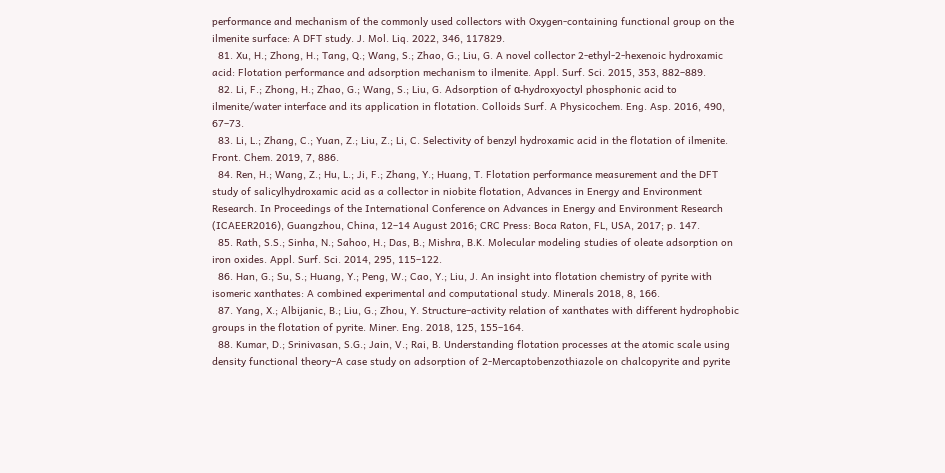performance and mechanism of the commonly used collectors with Oxygen-containing functional group on the ilmenite surface: A DFT study. J. Mol. Liq. 2022, 346, 117829.
  81. Xu, H.; Zhong, H.; Tang, Q.; Wang, S.; Zhao, G.; Liu, G. A novel collector 2-ethyl-2-hexenoic hydroxamic acid: Flotation performance and adsorption mechanism to ilmenite. Appl. Surf. Sci. 2015, 353, 882–889.
  82. Li, F.; Zhong, H.; Zhao, G.; Wang, S.; Liu, G. Adsorption of α-hydroxyoctyl phosphonic acid to ilmenite/water interface and its application in flotation. Colloids Surf. A Physicochem. Eng. Asp. 2016, 490, 67–73.
  83. Li, L.; Zhang, C.; Yuan, Z.; Liu, Z.; Li, C. Selectivity of benzyl hydroxamic acid in the flotation of ilmenite. Front. Chem. 2019, 7, 886.
  84. Ren, H.; Wang, Z.; Hu, L.; Ji, F.; Zhang, Y.; Huang, T. Flotation performance measurement and the DFT study of salicylhydroxamic acid as a collector in niobite flotation, Advances in Energy and Environment Research. In Proceedings of the International Conference on Advances in Energy and Environment Research (ICAEER2016), Guangzhou, China, 12–14 August 2016; CRC Press: Boca Raton, FL, USA, 2017; p. 147.
  85. Rath, S.S.; Sinha, N.; Sahoo, H.; Das, B.; Mishra, B.K. Molecular modeling studies of oleate adsorption on iron oxides. Appl. Surf. Sci. 2014, 295, 115–122.
  86. Han, G.; Su, S.; Huang, Y.; Peng, W.; Cao, Y.; Liu, J. An insight into flotation chemistry of pyrite with isomeric xanthates: A combined experimental and computational study. Minerals 2018, 8, 166.
  87. Yang, X.; Albijanic, B.; Liu, G.; Zhou, Y. Structure–activity relation of xanthates with different hydrophobic groups in the flotation of pyrite. Miner. Eng. 2018, 125, 155–164.
  88. Kumar, D.; Srinivasan, S.G.; Jain, V.; Rai, B. Understanding flotation processes at the atomic scale using density functional theory–A case study on adsorption of 2-Mercaptobenzothiazole on chalcopyrite and pyrite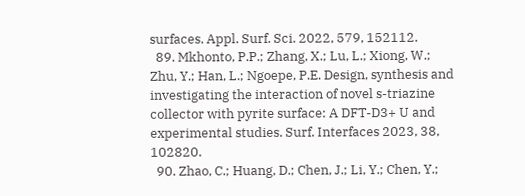surfaces. Appl. Surf. Sci. 2022, 579, 152112.
  89. Mkhonto, P.P.; Zhang, X.; Lu, L.; Xiong, W.; Zhu, Y.; Han, L.; Ngoepe, P.E. Design, synthesis and investigating the interaction of novel s-triazine collector with pyrite surface: A DFT-D3+ U and experimental studies. Surf. Interfaces 2023, 38, 102820.
  90. Zhao, C.; Huang, D.; Chen, J.; Li, Y.; Chen, Y.;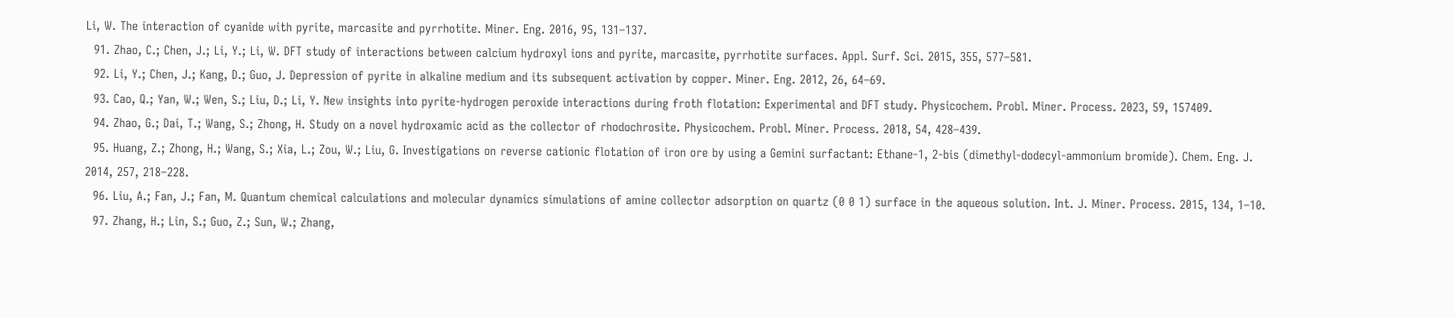Li, W. The interaction of cyanide with pyrite, marcasite and pyrrhotite. Miner. Eng. 2016, 95, 131–137.
  91. Zhao, C.; Chen, J.; Li, Y.; Li, W. DFT study of interactions between calcium hydroxyl ions and pyrite, marcasite, pyrrhotite surfaces. Appl. Surf. Sci. 2015, 355, 577–581.
  92. Li, Y.; Chen, J.; Kang, D.; Guo, J. Depression of pyrite in alkaline medium and its subsequent activation by copper. Miner. Eng. 2012, 26, 64–69.
  93. Cao, Q.; Yan, W.; Wen, S.; Liu, D.; Li, Y. New insights into pyrite-hydrogen peroxide interactions during froth flotation: Experimental and DFT study. Physicochem. Probl. Miner. Process. 2023, 59, 157409.
  94. Zhao, G.; Dai, T.; Wang, S.; Zhong, H. Study on a novel hydroxamic acid as the collector of rhodochrosite. Physicochem. Probl. Miner. Process. 2018, 54, 428–439.
  95. Huang, Z.; Zhong, H.; Wang, S.; Xia, L.; Zou, W.; Liu, G. Investigations on reverse cationic flotation of iron ore by using a Gemini surfactant: Ethane-1, 2-bis (dimethyl-dodecyl-ammonium bromide). Chem. Eng. J. 2014, 257, 218–228.
  96. Liu, A.; Fan, J.; Fan, M. Quantum chemical calculations and molecular dynamics simulations of amine collector adsorption on quartz (0 0 1) surface in the aqueous solution. Int. J. Miner. Process. 2015, 134, 1–10.
  97. Zhang, H.; Lin, S.; Guo, Z.; Sun, W.; Zhang,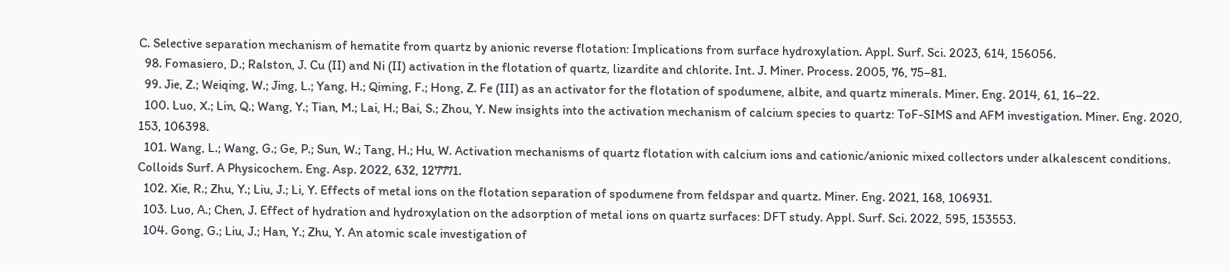C. Selective separation mechanism of hematite from quartz by anionic reverse flotation: Implications from surface hydroxylation. Appl. Surf. Sci. 2023, 614, 156056.
  98. Fomasiero, D.; Ralston, J. Cu (II) and Ni (II) activation in the flotation of quartz, lizardite and chlorite. Int. J. Miner. Process. 2005, 76, 75–81.
  99. Jie, Z.; Weiqing, W.; Jing, L.; Yang, H.; Qiming, F.; Hong, Z. Fe (III) as an activator for the flotation of spodumene, albite, and quartz minerals. Miner. Eng. 2014, 61, 16–22.
  100. Luo, X.; Lin, Q.; Wang, Y.; Tian, M.; Lai, H.; Bai, S.; Zhou, Y. New insights into the activation mechanism of calcium species to quartz: ToF-SIMS and AFM investigation. Miner. Eng. 2020, 153, 106398.
  101. Wang, L.; Wang, G.; Ge, P.; Sun, W.; Tang, H.; Hu, W. Activation mechanisms of quartz flotation with calcium ions and cationic/anionic mixed collectors under alkalescent conditions. Colloids Surf. A Physicochem. Eng. Asp. 2022, 632, 127771.
  102. Xie, R.; Zhu, Y.; Liu, J.; Li, Y. Effects of metal ions on the flotation separation of spodumene from feldspar and quartz. Miner. Eng. 2021, 168, 106931.
  103. Luo, A.; Chen, J. Effect of hydration and hydroxylation on the adsorption of metal ions on quartz surfaces: DFT study. Appl. Surf. Sci. 2022, 595, 153553.
  104. Gong, G.; Liu, J.; Han, Y.; Zhu, Y. An atomic scale investigation of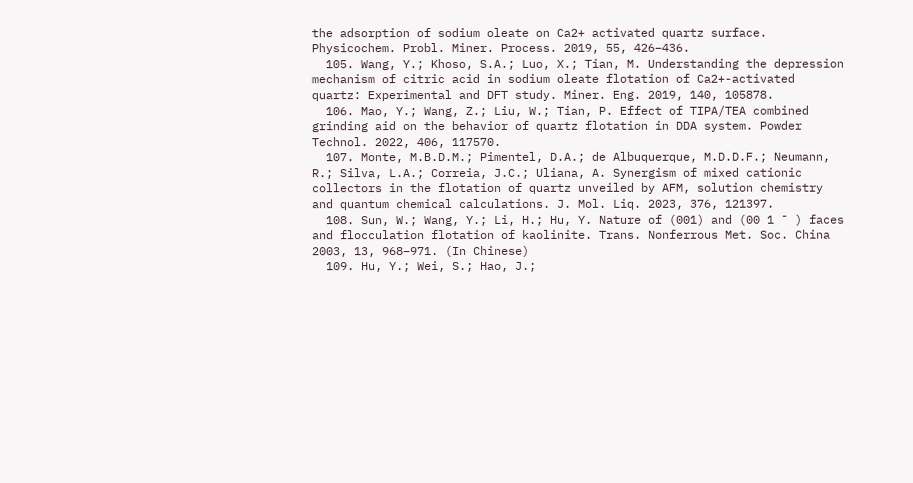the adsorption of sodium oleate on Ca2+ activated quartz surface. Physicochem. Probl. Miner. Process. 2019, 55, 426–436.
  105. Wang, Y.; Khoso, S.A.; Luo, X.; Tian, M. Understanding the depression mechanism of citric acid in sodium oleate flotation of Ca2+-activated quartz: Experimental and DFT study. Miner. Eng. 2019, 140, 105878.
  106. Mao, Y.; Wang, Z.; Liu, W.; Tian, P. Effect of TIPA/TEA combined grinding aid on the behavior of quartz flotation in DDA system. Powder Technol. 2022, 406, 117570.
  107. Monte, M.B.D.M.; Pimentel, D.A.; de Albuquerque, M.D.D.F.; Neumann, R.; Silva, L.A.; Correia, J.C.; Uliana, A. Synergism of mixed cationic collectors in the flotation of quartz unveiled by AFM, solution chemistry and quantum chemical calculations. J. Mol. Liq. 2023, 376, 121397.
  108. Sun, W.; Wang, Y.; Li, H.; Hu, Y. Nature of (001) and (00 1 ¯ ) faces and flocculation flotation of kaolinite. Trans. Nonferrous Met. Soc. China 2003, 13, 968–971. (In Chinese)
  109. Hu, Y.; Wei, S.; Hao, J.;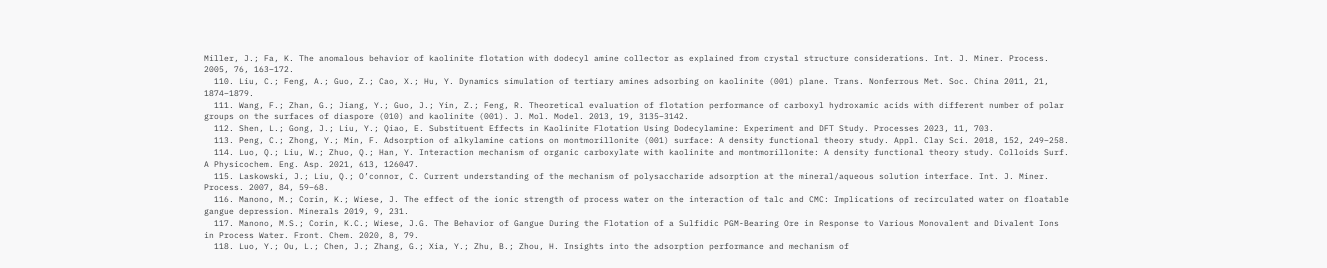Miller, J.; Fa, K. The anomalous behavior of kaolinite flotation with dodecyl amine collector as explained from crystal structure considerations. Int. J. Miner. Process. 2005, 76, 163–172.
  110. Liu, C.; Feng, A.; Guo, Z.; Cao, X.; Hu, Y. Dynamics simulation of tertiary amines adsorbing on kaolinite (001) plane. Trans. Nonferrous Met. Soc. China 2011, 21, 1874–1879.
  111. Wang, F.; Zhan, G.; Jiang, Y.; Guo, J.; Yin, Z.; Feng, R. Theoretical evaluation of flotation performance of carboxyl hydroxamic acids with different number of polar groups on the surfaces of diaspore (010) and kaolinite (001). J. Mol. Model. 2013, 19, 3135–3142.
  112. Shen, L.; Gong, J.; Liu, Y.; Qiao, E. Substituent Effects in Kaolinite Flotation Using Dodecylamine: Experiment and DFT Study. Processes 2023, 11, 703.
  113. Peng, C.; Zhong, Y.; Min, F. Adsorption of alkylamine cations on montmorillonite (001) surface: A density functional theory study. Appl. Clay Sci. 2018, 152, 249–258.
  114. Luo, Q.; Liu, W.; Zhuo, Q.; Han, Y. Interaction mechanism of organic carboxylate with kaolinite and montmorillonite: A density functional theory study. Colloids Surf. A Physicochem. Eng. Asp. 2021, 613, 126047.
  115. Laskowski, J.; Liu, Q.; O’connor, C. Current understanding of the mechanism of polysaccharide adsorption at the mineral/aqueous solution interface. Int. J. Miner. Process. 2007, 84, 59–68.
  116. Manono, M.; Corin, K.; Wiese, J. The effect of the ionic strength of process water on the interaction of talc and CMC: Implications of recirculated water on floatable gangue depression. Minerals 2019, 9, 231.
  117. Manono, M.S.; Corin, K.C.; Wiese, J.G. The Behavior of Gangue During the Flotation of a Sulfidic PGM-Bearing Ore in Response to Various Monovalent and Divalent Ions in Process Water. Front. Chem. 2020, 8, 79.
  118. Luo, Y.; Ou, L.; Chen, J.; Zhang, G.; Xia, Y.; Zhu, B.; Zhou, H. Insights into the adsorption performance and mechanism of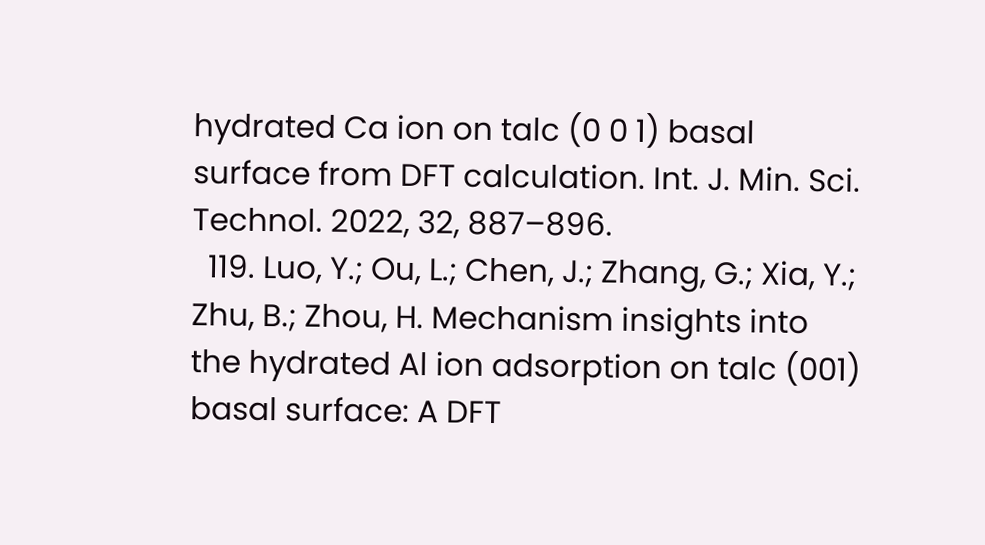hydrated Ca ion on talc (0 0 1) basal surface from DFT calculation. Int. J. Min. Sci. Technol. 2022, 32, 887–896.
  119. Luo, Y.; Ou, L.; Chen, J.; Zhang, G.; Xia, Y.; Zhu, B.; Zhou, H. Mechanism insights into the hydrated Al ion adsorption on talc (001) basal surface: A DFT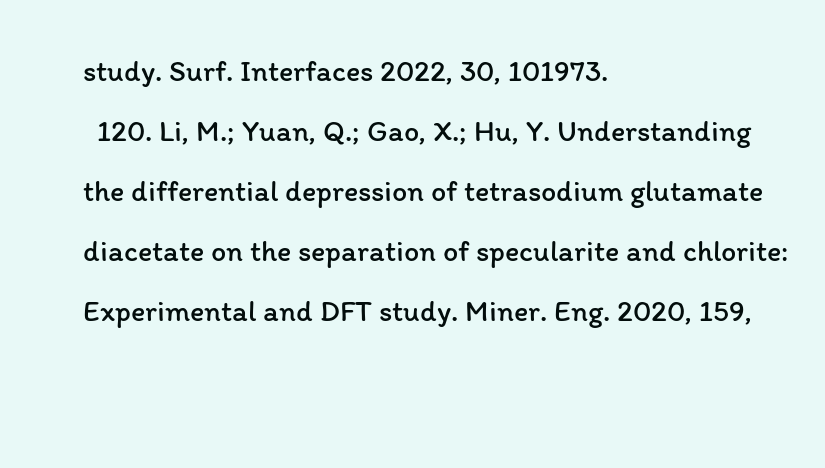study. Surf. Interfaces 2022, 30, 101973.
  120. Li, M.; Yuan, Q.; Gao, X.; Hu, Y. Understanding the differential depression of tetrasodium glutamate diacetate on the separation of specularite and chlorite: Experimental and DFT study. Miner. Eng. 2020, 159,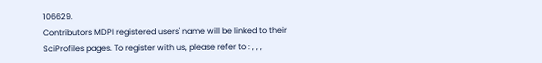106629.
Contributors MDPI registered users' name will be linked to their SciProfiles pages. To register with us, please refer to : , , ,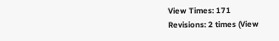View Times: 171
Revisions: 2 times (View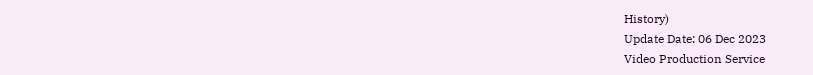History)
Update Date: 06 Dec 2023
Video Production Service